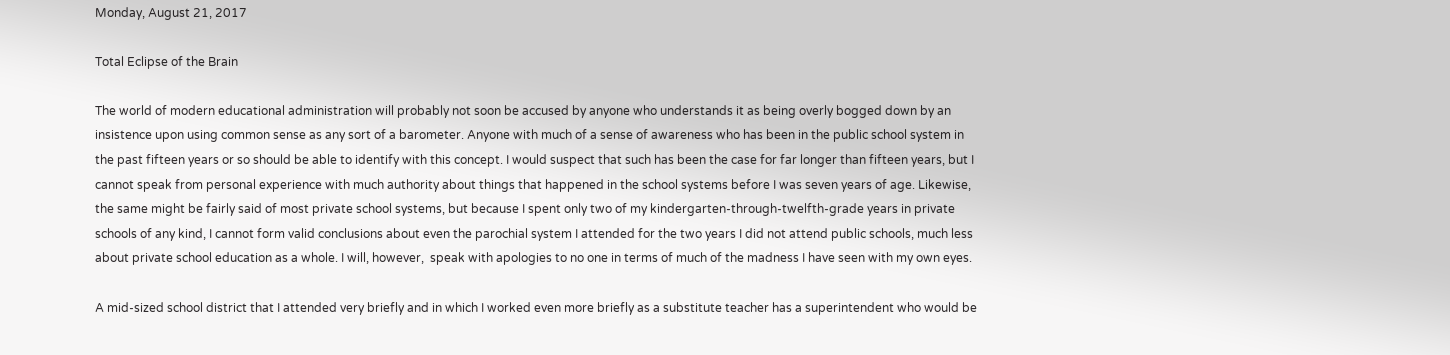Monday, August 21, 2017

Total Eclipse of the Brain

The world of modern educational administration will probably not soon be accused by anyone who understands it as being overly bogged down by an insistence upon using common sense as any sort of a barometer. Anyone with much of a sense of awareness who has been in the public school system in the past fifteen years or so should be able to identify with this concept. I would suspect that such has been the case for far longer than fifteen years, but I cannot speak from personal experience with much authority about things that happened in the school systems before I was seven years of age. Likewise, the same might be fairly said of most private school systems, but because I spent only two of my kindergarten-through-twelfth-grade years in private schools of any kind, I cannot form valid conclusions about even the parochial system I attended for the two years I did not attend public schools, much less about private school education as a whole. I will, however,  speak with apologies to no one in terms of much of the madness I have seen with my own eyes.

A mid-sized school district that I attended very briefly and in which I worked even more briefly as a substitute teacher has a superintendent who would be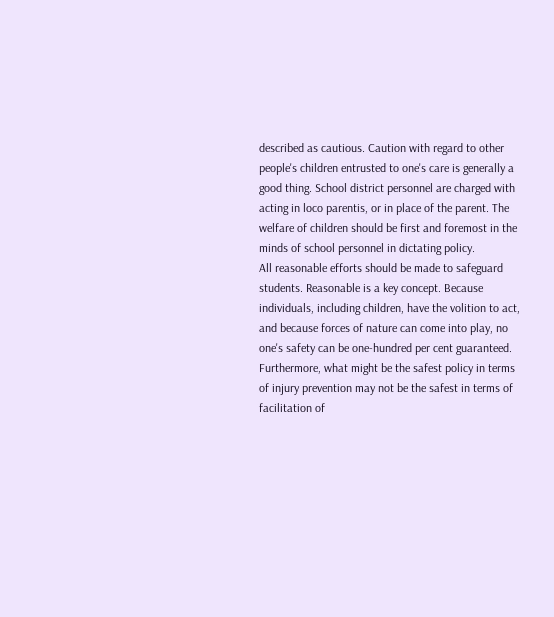described as cautious. Caution with regard to other people's children entrusted to one's care is generally a good thing. School district personnel are charged with acting in loco parentis, or in place of the parent. The welfare of children should be first and foremost in the minds of school personnel in dictating policy.
All reasonable efforts should be made to safeguard students. Reasonable is a key concept. Because individuals, including children, have the volition to act, and because forces of nature can come into play, no one's safety can be one-hundred per cent guaranteed. Furthermore, what might be the safest policy in terms of injury prevention may not be the safest in terms of facilitation of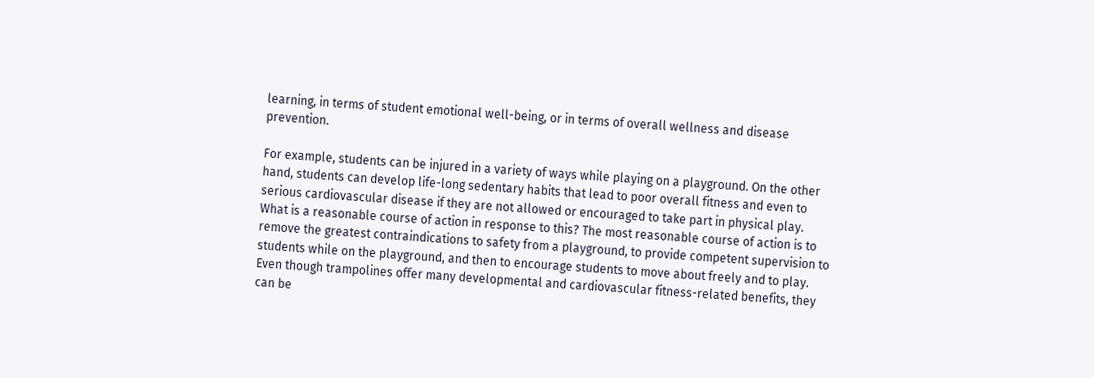learning, in terms of student emotional well-being, or in terms of overall wellness and disease prevention.

For example, students can be injured in a variety of ways while playing on a playground. On the other hand, students can develop life-long sedentary habits that lead to poor overall fitness and even to serious cardiovascular disease if they are not allowed or encouraged to take part in physical play. What is a reasonable course of action in response to this? The most reasonable course of action is to remove the greatest contraindications to safety from a playground, to provide competent supervision to students while on the playground, and then to encourage students to move about freely and to play. Even though trampolines offer many developmental and cardiovascular fitness-related benefits, they can be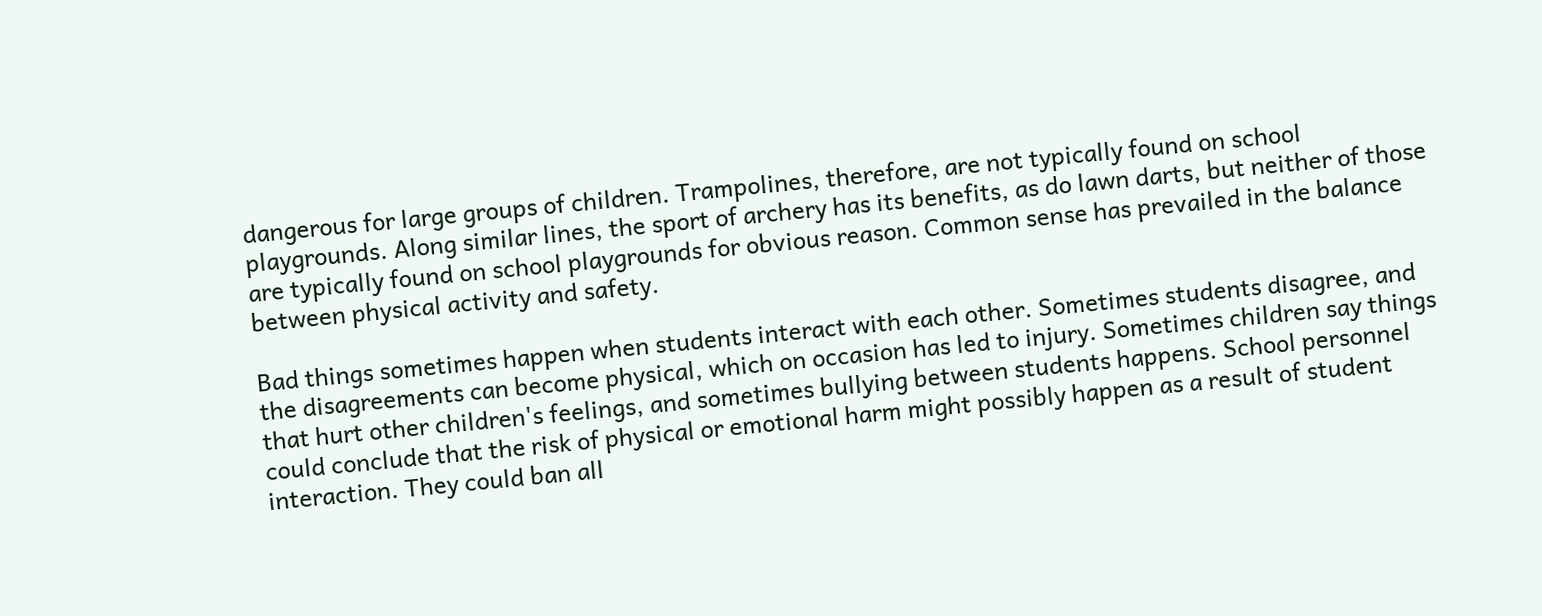dangerous for large groups of children. Trampolines, therefore, are not typically found on school playgrounds. Along similar lines, the sport of archery has its benefits, as do lawn darts, but neither of those are typically found on school playgrounds for obvious reason. Common sense has prevailed in the balance between physical activity and safety.

Bad things sometimes happen when students interact with each other. Sometimes students disagree, and the disagreements can become physical, which on occasion has led to injury. Sometimes children say things that hurt other children's feelings, and sometimes bullying between students happens. School personnel could conclude that the risk of physical or emotional harm might possibly happen as a result of student interaction. They could ban all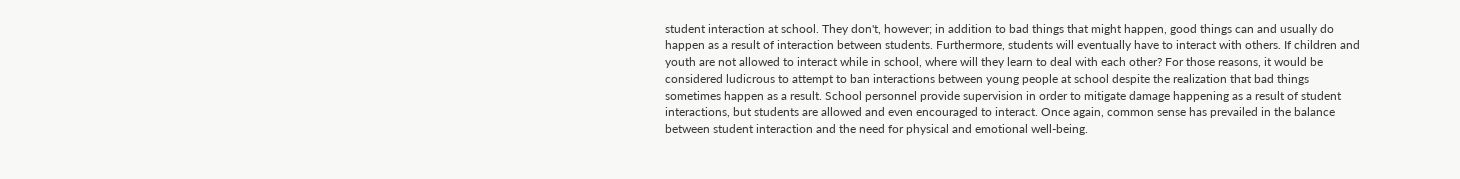student interaction at school. They don't, however; in addition to bad things that might happen, good things can and usually do happen as a result of interaction between students. Furthermore, students will eventually have to interact with others. If children and youth are not allowed to interact while in school, where will they learn to deal with each other? For those reasons, it would be considered ludicrous to attempt to ban interactions between young people at school despite the realization that bad things sometimes happen as a result. School personnel provide supervision in order to mitigate damage happening as a result of student interactions, but students are allowed and even encouraged to interact. Once again, common sense has prevailed in the balance between student interaction and the need for physical and emotional well-being.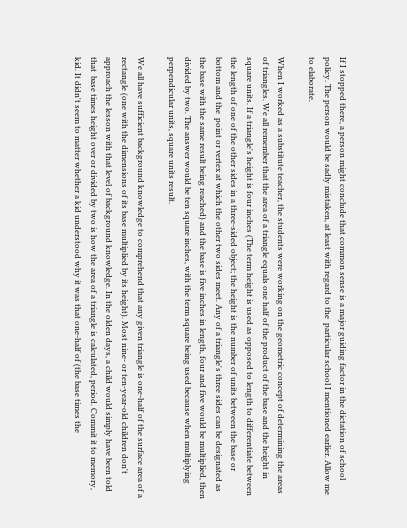If I stopped there, a person might conclude that common sense is a major guiding factor in the dictation of school policy. The person would be sadly mistaken, at least with regard to the  particular school I mentioned earlier. Allow me to elaborate.

When I worked as a substitute teacher, the students were working on the geometric concept of determining the areas of triangles. We all remember that the area of a triangle equals one half of the product of the base and the height in square units. If a triangle's height is four inches (The term height is used as opposed to length to differentiate between the length of one of the other sides in a three-sided object; the height is the number of units between the base or bottom and the  point or vertex at which the other two sides meet. Any of a triangle's three sides can be designated as the base with the same result being reached) and the base is five inches in length, four and five would be multiplied, then divided by two. The answer would be ten square inches, with the term square being used because when multiplying perpendicular units, square units result.

We all have sufficient background knowledge to comprehend that any given triangle is one-half of the surface area of a rectangle (one with the dimensions of its base multiplied by its height). Most nine- or ten-year-old children don't approach the lesson with that level of background knowledge. In the olden days, a child would simply have been told that  base times height over or divided by two is how the area of a triangle is calculated, period. Commit it to memory, kid. It didn't seem to matter whether a kid understood why it was that one-half of (the base times the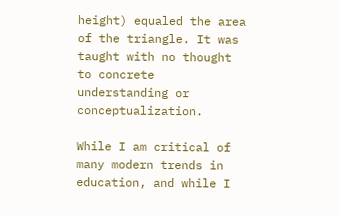height) equaled the area of the triangle. It was taught with no thought to concrete understanding or conceptualization.

While I am critical of many modern trends in education, and while I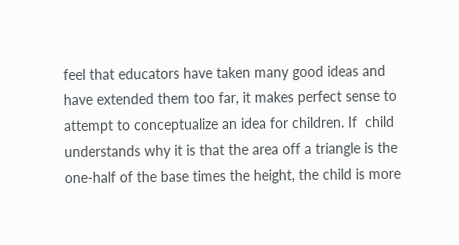feel that educators have taken many good ideas and have extended them too far, it makes perfect sense to attempt to conceptualize an idea for children. If  child understands why it is that the area off a triangle is the one-half of the base times the height, the child is more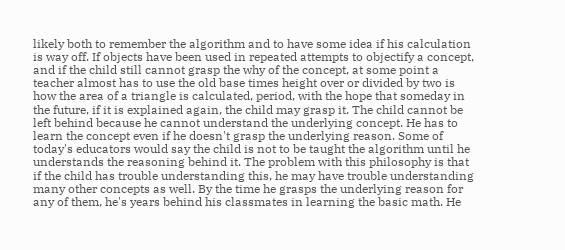likely both to remember the algorithm and to have some idea if his calculation is way off. If objects have been used in repeated attempts to objectify a concept, and if the child still cannot grasp the why of the concept, at some point a teacher almost has to use the old base times height over or divided by two is how the area of a triangle is calculated, period, with the hope that someday in the future, if it is explained again, the child may grasp it. The child cannot be left behind because he cannot understand the underlying concept. He has to learn the concept even if he doesn't grasp the underlying reason. Some of today's educators would say the child is not to be taught the algorithm until he understands the reasoning behind it. The problem with this philosophy is that if the child has trouble understanding this, he may have trouble understanding many other concepts as well. By the time he grasps the underlying reason for any of them, he's years behind his classmates in learning the basic math. He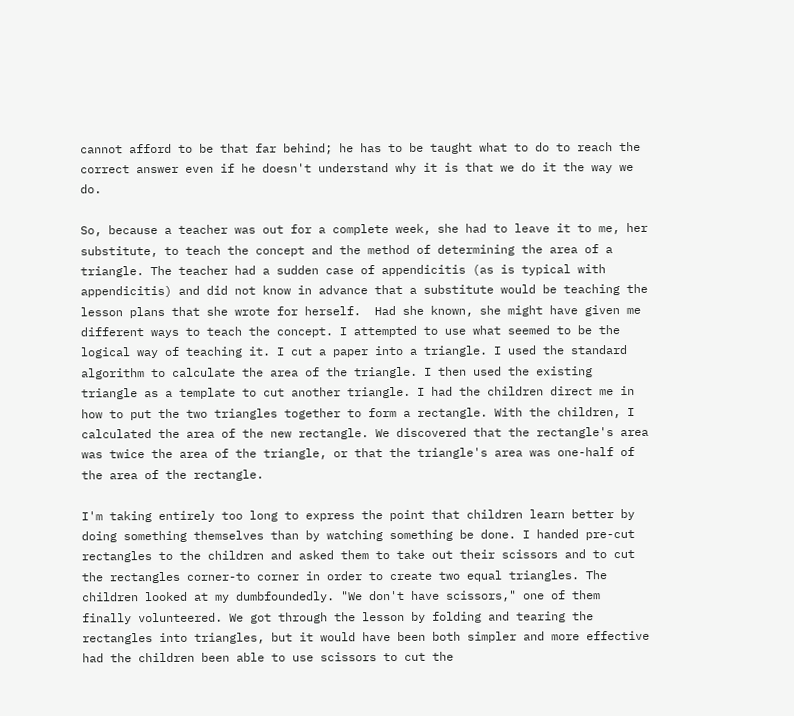cannot afford to be that far behind; he has to be taught what to do to reach the correct answer even if he doesn't understand why it is that we do it the way we do.

So, because a teacher was out for a complete week, she had to leave it to me, her substitute, to teach the concept and the method of determining the area of a triangle. The teacher had a sudden case of appendicitis (as is typical with appendicitis) and did not know in advance that a substitute would be teaching the lesson plans that she wrote for herself.  Had she known, she might have given me different ways to teach the concept. I attempted to use what seemed to be the logical way of teaching it. I cut a paper into a triangle. I used the standard algorithm to calculate the area of the triangle. I then used the existing triangle as a template to cut another triangle. I had the children direct me in how to put the two triangles together to form a rectangle. With the children, I calculated the area of the new rectangle. We discovered that the rectangle's area was twice the area of the triangle, or that the triangle's area was one-half of the area of the rectangle.

I'm taking entirely too long to express the point that children learn better by doing something themselves than by watching something be done. I handed pre-cut rectangles to the children and asked them to take out their scissors and to cut the rectangles corner-to corner in order to create two equal triangles. The children looked at my dumbfoundedly. "We don't have scissors," one of them finally volunteered. We got through the lesson by folding and tearing the rectangles into triangles, but it would have been both simpler and more effective had the children been able to use scissors to cut the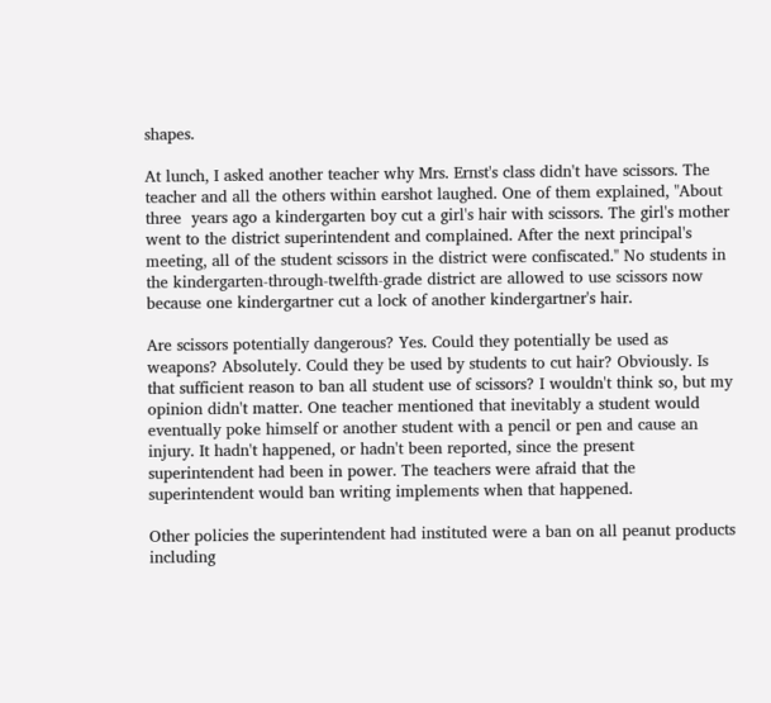shapes.

At lunch, I asked another teacher why Mrs. Ernst's class didn't have scissors. The teacher and all the others within earshot laughed. One of them explained, "About three  years ago a kindergarten boy cut a girl's hair with scissors. The girl's mother went to the district superintendent and complained. After the next principal's meeting, all of the student scissors in the district were confiscated." No students in the kindergarten-through-twelfth-grade district are allowed to use scissors now because one kindergartner cut a lock of another kindergartner's hair.

Are scissors potentially dangerous? Yes. Could they potentially be used as weapons? Absolutely. Could they be used by students to cut hair? Obviously. Is that sufficient reason to ban all student use of scissors? I wouldn't think so, but my opinion didn't matter. One teacher mentioned that inevitably a student would eventually poke himself or another student with a pencil or pen and cause an injury. It hadn't happened, or hadn't been reported, since the present superintendent had been in power. The teachers were afraid that the superintendent would ban writing implements when that happened.

Other policies the superintendent had instituted were a ban on all peanut products including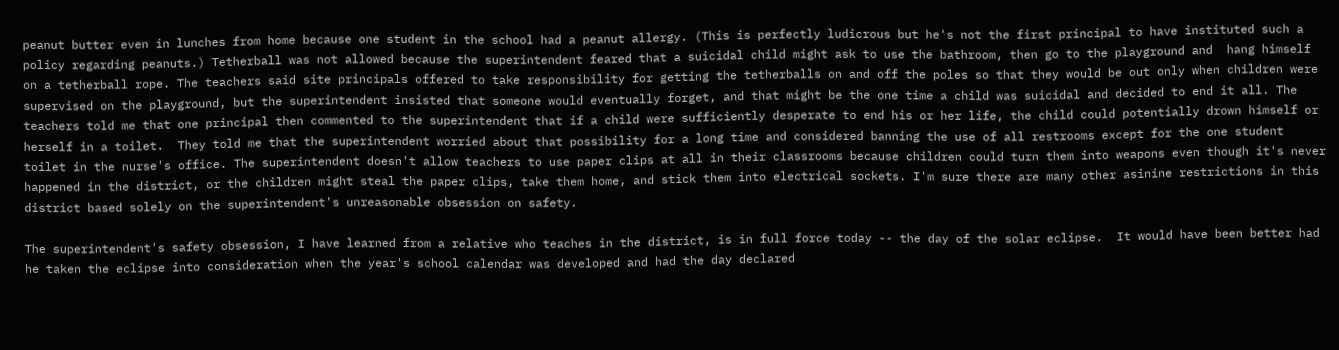peanut butter even in lunches from home because one student in the school had a peanut allergy. (This is perfectly ludicrous but he's not the first principal to have instituted such a policy regarding peanuts.) Tetherball was not allowed because the superintendent feared that a suicidal child might ask to use the bathroom, then go to the playground and  hang himself on a tetherball rope. The teachers said site principals offered to take responsibility for getting the tetherballs on and off the poles so that they would be out only when children were supervised on the playground, but the superintendent insisted that someone would eventually forget, and that might be the one time a child was suicidal and decided to end it all. The teachers told me that one principal then commented to the superintendent that if a child were sufficiently desperate to end his or her life, the child could potentially drown himself or herself in a toilet.  They told me that the superintendent worried about that possibility for a long time and considered banning the use of all restrooms except for the one student toilet in the nurse's office. The superintendent doesn't allow teachers to use paper clips at all in their classrooms because children could turn them into weapons even though it's never happened in the district, or the children might steal the paper clips, take them home, and stick them into electrical sockets. I'm sure there are many other asinine restrictions in this district based solely on the superintendent's unreasonable obsession on safety.

The superintendent's safety obsession, I have learned from a relative who teaches in the district, is in full force today -- the day of the solar eclipse.  It would have been better had he taken the eclipse into consideration when the year's school calendar was developed and had the day declared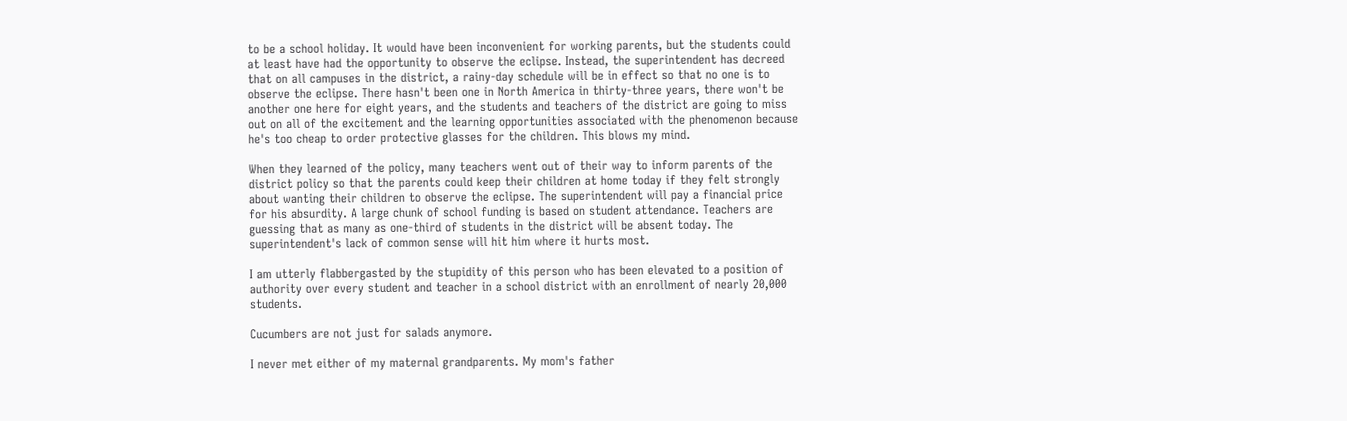to be a school holiday. It would have been inconvenient for working parents, but the students could at least have had the opportunity to observe the eclipse. Instead, the superintendent has decreed that on all campuses in the district, a rainy-day schedule will be in effect so that no one is to observe the eclipse. There hasn't been one in North America in thirty-three years, there won't be another one here for eight years, and the students and teachers of the district are going to miss out on all of the excitement and the learning opportunities associated with the phenomenon because he's too cheap to order protective glasses for the children. This blows my mind.

When they learned of the policy, many teachers went out of their way to inform parents of the district policy so that the parents could keep their children at home today if they felt strongly about wanting their children to observe the eclipse. The superintendent will pay a financial price for his absurdity. A large chunk of school funding is based on student attendance. Teachers are guessing that as many as one-third of students in the district will be absent today. The superintendent's lack of common sense will hit him where it hurts most.

I am utterly flabbergasted by the stupidity of this person who has been elevated to a position of authority over every student and teacher in a school district with an enrollment of nearly 20,000 students.

Cucumbers are not just for salads anymore.

I never met either of my maternal grandparents. My mom's father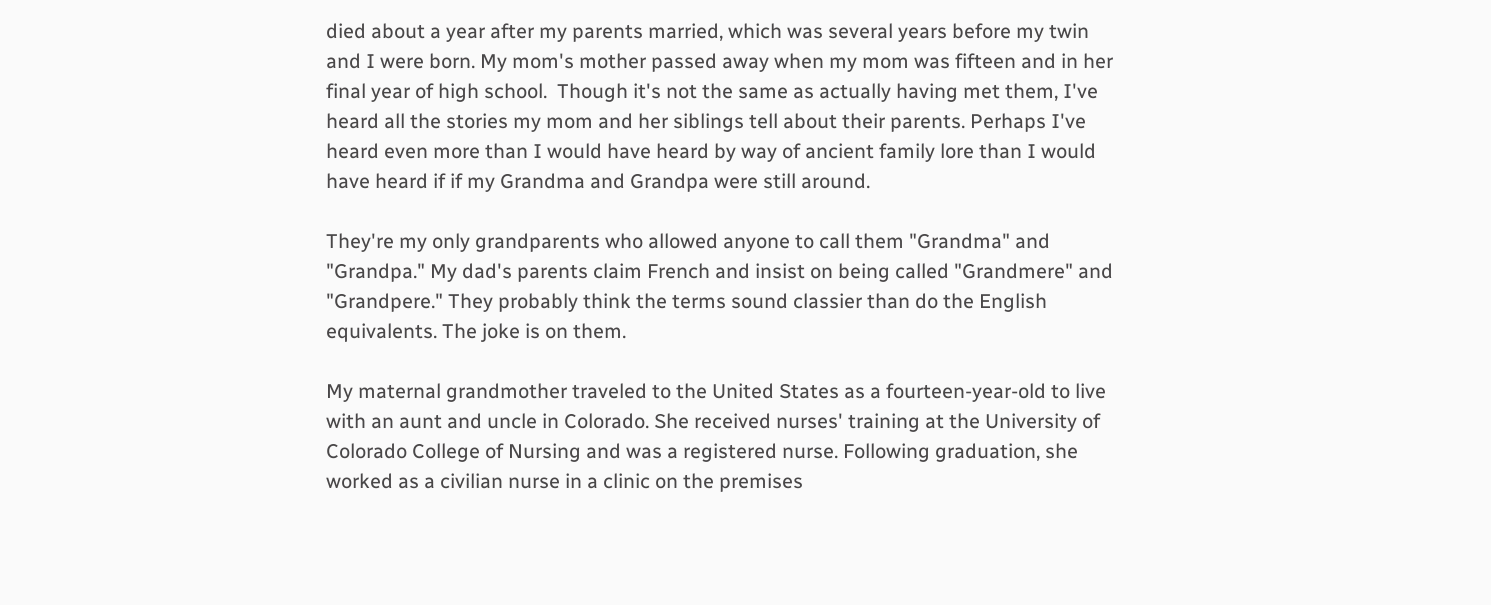died about a year after my parents married, which was several years before my twin and I were born. My mom's mother passed away when my mom was fifteen and in her final year of high school.  Though it's not the same as actually having met them, I've heard all the stories my mom and her siblings tell about their parents. Perhaps I've heard even more than I would have heard by way of ancient family lore than I would have heard if if my Grandma and Grandpa were still around.

They're my only grandparents who allowed anyone to call them "Grandma" and "Grandpa." My dad's parents claim French and insist on being called "Grandmere" and "Grandpere." They probably think the terms sound classier than do the English equivalents. The joke is on them.

My maternal grandmother traveled to the United States as a fourteen-year-old to live with an aunt and uncle in Colorado. She received nurses' training at the University of Colorado College of Nursing and was a registered nurse. Following graduation, she worked as a civilian nurse in a clinic on the premises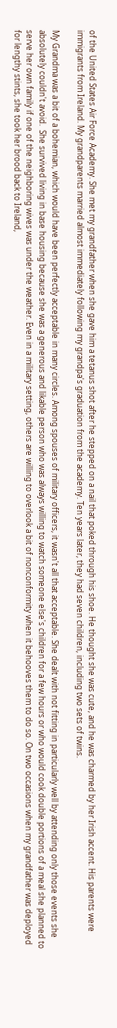of the United States Air Force Academy. She met my grandfather when she gave him a tetanus shot after he stepped on a nail that poked through his shoe. He thought she was cute, and he was charmed by her Irish accent. His parents were immigrants from Ireland. My grandparents married almost immediately following my grandpa's graduation from the academy. Ten years later, they had seven children, including two sets of twins.

My Grandma was a bit of a bohemian, which would have been perfectly acceptable in many circles. Among spouses of military officers, it wasn't all that acceptable. She dealt with not fitting in particularly well by attending only those events she absolutely couldn't avoid.  She survived living in base housing because she was a generous and likable person who was always willing to watch someone else's children for a few hours or who would cook double portions of a meal she planned to serve her own family if one of the neighboring wives was under the weather. Even in a military setting, others are willing to overlook a bit of nonconformity when it behooves them to do so. On two occasions when my grandfather was deployed for lengthy stints, she took her brood back to Ireland,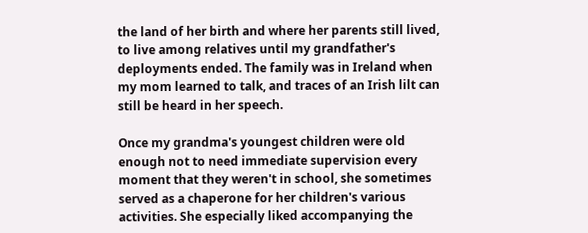the land of her birth and where her parents still lived, to live among relatives until my grandfather's deployments ended. The family was in Ireland when my mom learned to talk, and traces of an Irish lilt can still be heard in her speech.

Once my grandma's youngest children were old enough not to need immediate supervision every moment that they weren't in school, she sometimes served as a chaperone for her children's various activities. She especially liked accompanying the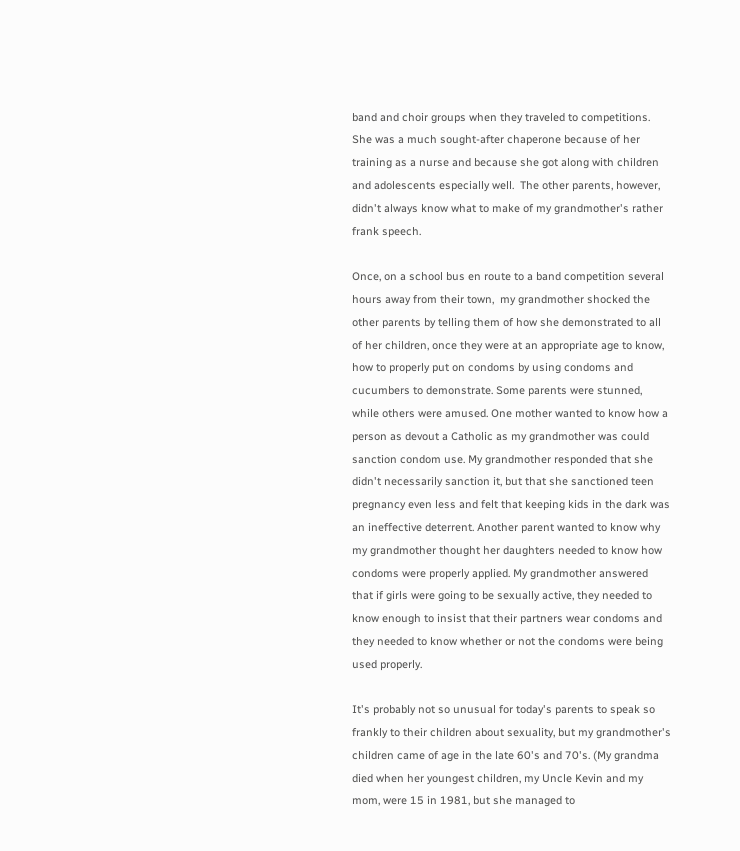band and choir groups when they traveled to competitions.  She was a much sought-after chaperone because of her training as a nurse and because she got along with children and adolescents especially well.  The other parents, however, didn't always know what to make of my grandmother's rather frank speech.

Once, on a school bus en route to a band competition several hours away from their town,  my grandmother shocked the other parents by telling them of how she demonstrated to all of her children, once they were at an appropriate age to know, how to properly put on condoms by using condoms and cucumbers to demonstrate. Some parents were stunned, while others were amused. One mother wanted to know how a person as devout a Catholic as my grandmother was could sanction condom use. My grandmother responded that she didn't necessarily sanction it, but that she sanctioned teen pregnancy even less and felt that keeping kids in the dark was an ineffective deterrent. Another parent wanted to know why my grandmother thought her daughters needed to know how condoms were properly applied. My grandmother answered that if girls were going to be sexually active, they needed to know enough to insist that their partners wear condoms and they needed to know whether or not the condoms were being used properly.

It's probably not so unusual for today's parents to speak so frankly to their children about sexuality, but my grandmother's children came of age in the late 60's and 70's. (My grandma died when her youngest children, my Uncle Kevin and my mom, were 15 in 1981, but she managed to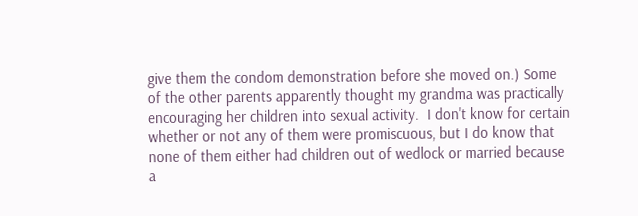give them the condom demonstration before she moved on.) Some of the other parents apparently thought my grandma was practically encouraging her children into sexual activity.  I don't know for certain whether or not any of them were promiscuous, but I do know that none of them either had children out of wedlock or married because a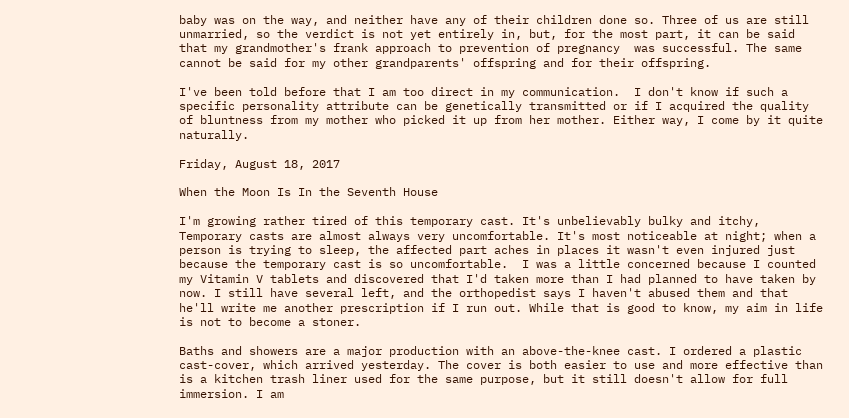baby was on the way, and neither have any of their children done so. Three of us are still unmarried, so the verdict is not yet entirely in, but, for the most part, it can be said that my grandmother's frank approach to prevention of pregnancy  was successful. The same cannot be said for my other grandparents' offspring and for their offspring.

I've been told before that I am too direct in my communication.  I don't know if such a specific personality attribute can be genetically transmitted or if I acquired the quality of bluntness from my mother who picked it up from her mother. Either way, I come by it quite naturally.

Friday, August 18, 2017

When the Moon Is In the Seventh House

I'm growing rather tired of this temporary cast. It's unbelievably bulky and itchy, Temporary casts are almost always very uncomfortable. It's most noticeable at night; when a person is trying to sleep, the affected part aches in places it wasn't even injured just because the temporary cast is so uncomfortable.  I was a little concerned because I counted my Vitamin V tablets and discovered that I'd taken more than I had planned to have taken by now. I still have several left, and the orthopedist says I haven't abused them and that he'll write me another prescription if I run out. While that is good to know, my aim in life is not to become a stoner.

Baths and showers are a major production with an above-the-knee cast. I ordered a plastic cast-cover, which arrived yesterday. The cover is both easier to use and more effective than is a kitchen trash liner used for the same purpose, but it still doesn't allow for full immersion. I am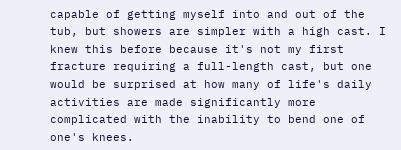capable of getting myself into and out of the tub, but showers are simpler with a high cast. I knew this before because it's not my first fracture requiring a full-length cast, but one would be surprised at how many of life's daily activities are made significantly more complicated with the inability to bend one of one's knees.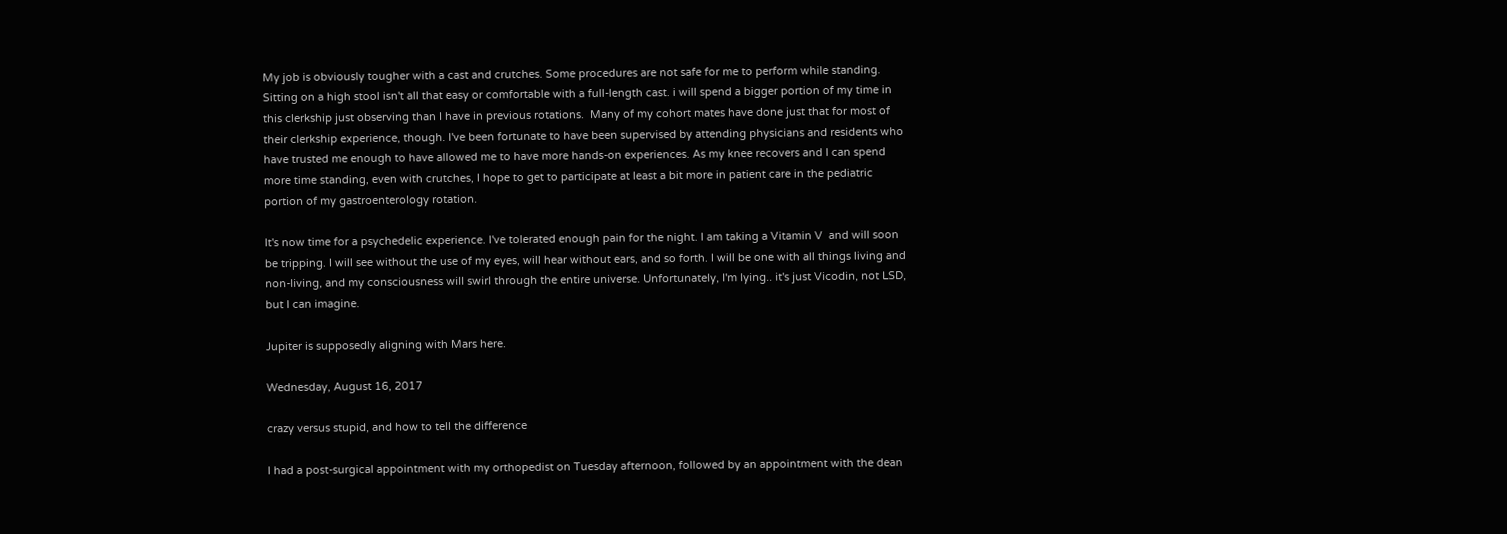My job is obviously tougher with a cast and crutches. Some procedures are not safe for me to perform while standing. Sitting on a high stool isn't all that easy or comfortable with a full-length cast. i will spend a bigger portion of my time in this clerkship just observing than I have in previous rotations.  Many of my cohort mates have done just that for most of their clerkship experience, though. I've been fortunate to have been supervised by attending physicians and residents who have trusted me enough to have allowed me to have more hands-on experiences. As my knee recovers and I can spend more time standing, even with crutches, I hope to get to participate at least a bit more in patient care in the pediatric portion of my gastroenterology rotation.

It's now time for a psychedelic experience. I've tolerated enough pain for the night. I am taking a Vitamin V  and will soon be tripping. I will see without the use of my eyes, will hear without ears, and so forth. I will be one with all things living and non-living, and my consciousness will swirl through the entire universe. Unfortunately, I'm lying.. it's just Vicodin, not LSD, but I can imagine.

Jupiter is supposedly aligning with Mars here.

Wednesday, August 16, 2017

crazy versus stupid, and how to tell the difference

I had a post-surgical appointment with my orthopedist on Tuesday afternoon, followed by an appointment with the dean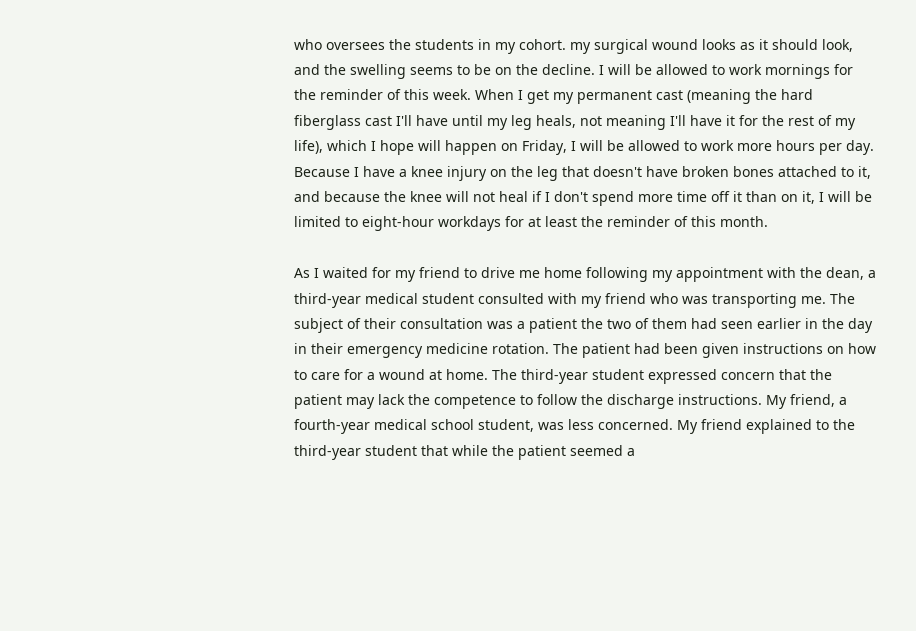who oversees the students in my cohort. my surgical wound looks as it should look, and the swelling seems to be on the decline. I will be allowed to work mornings for the reminder of this week. When I get my permanent cast (meaning the hard fiberglass cast I'll have until my leg heals, not meaning I'll have it for the rest of my life), which I hope will happen on Friday, I will be allowed to work more hours per day. Because I have a knee injury on the leg that doesn't have broken bones attached to it, and because the knee will not heal if I don't spend more time off it than on it, I will be limited to eight-hour workdays for at least the reminder of this month.

As I waited for my friend to drive me home following my appointment with the dean, a third-year medical student consulted with my friend who was transporting me. The subject of their consultation was a patient the two of them had seen earlier in the day in their emergency medicine rotation. The patient had been given instructions on how to care for a wound at home. The third-year student expressed concern that the patient may lack the competence to follow the discharge instructions. My friend, a fourth-year medical school student, was less concerned. My friend explained to the third-year student that while the patient seemed a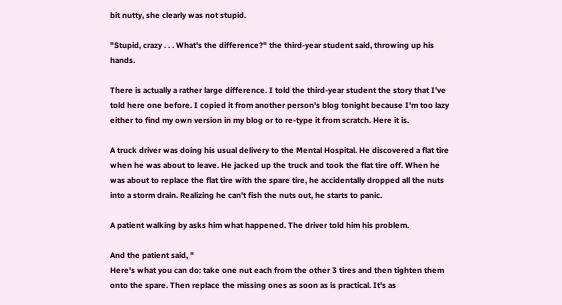bit nutty, she clearly was not stupid.

"Stupid, crazy . . . What's the difference?" the third-year student said, throwing up his hands.

There is actually a rather large difference. I told the third-year student the story that I've told here one before. I copied it from another person's blog tonight because I'm too lazy either to find my own version in my blog or to re-type it from scratch. Here it is.

A truck driver was doing his usual delivery to the Mental Hospital. He discovered a flat tire when he was about to leave. He jacked up the truck and took the flat tire off. When he was about to replace the flat tire with the spare tire, he accidentally dropped all the nuts into a storm drain. Realizing he can't fish the nuts out, he starts to panic.

A patient walking by asks him what happened. The driver told him his problem.

And the patient said, "
Here's what you can do: take one nut each from the other 3 tires and then tighten them onto the spare. Then replace the missing ones as soon as is practical. It's as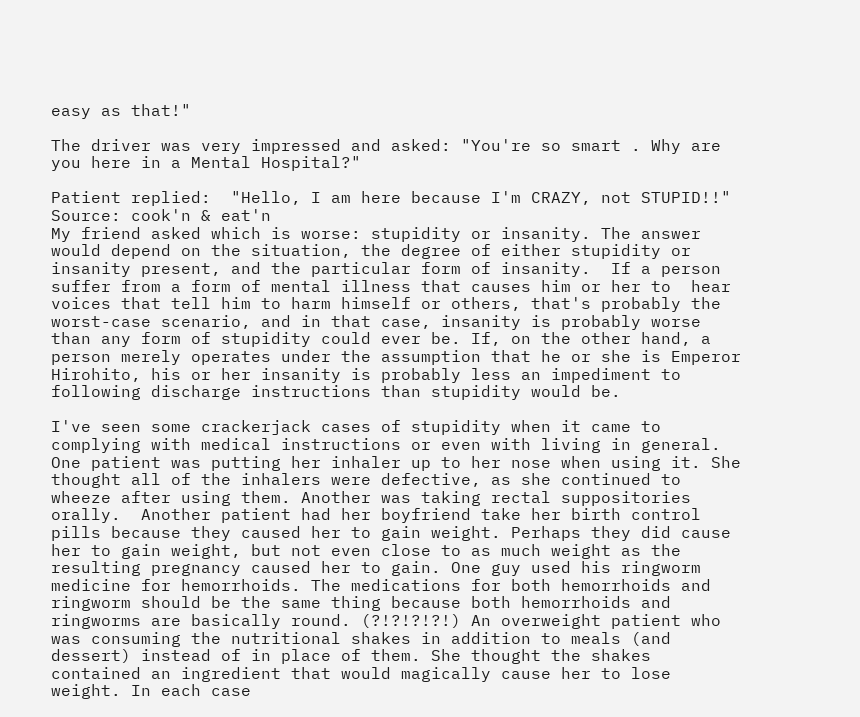easy as that!"

The driver was very impressed and asked: "You're so smart . Why are you here in a Mental Hospital?"

Patient replied:  "Hello, I am here because I'm CRAZY, not STUPID!!"
Source: cook'n & eat'n
My friend asked which is worse: stupidity or insanity. The answer would depend on the situation, the degree of either stupidity or insanity present, and the particular form of insanity.  If a person suffer from a form of mental illness that causes him or her to  hear voices that tell him to harm himself or others, that's probably the worst-case scenario, and in that case, insanity is probably worse than any form of stupidity could ever be. If, on the other hand, a person merely operates under the assumption that he or she is Emperor Hirohito, his or her insanity is probably less an impediment to following discharge instructions than stupidity would be.

I've seen some crackerjack cases of stupidity when it came to complying with medical instructions or even with living in general.  One patient was putting her inhaler up to her nose when using it. She thought all of the inhalers were defective, as she continued to wheeze after using them. Another was taking rectal suppositories orally.  Another patient had her boyfriend take her birth control pills because they caused her to gain weight. Perhaps they did cause her to gain weight, but not even close to as much weight as the resulting pregnancy caused her to gain. One guy used his ringworm medicine for hemorrhoids. The medications for both hemorrhoids and ringworm should be the same thing because both hemorrhoids and ringworms are basically round. (?!?!?!?!) An overweight patient who was consuming the nutritional shakes in addition to meals (and dessert) instead of in place of them. She thought the shakes contained an ingredient that would magically cause her to lose weight. In each case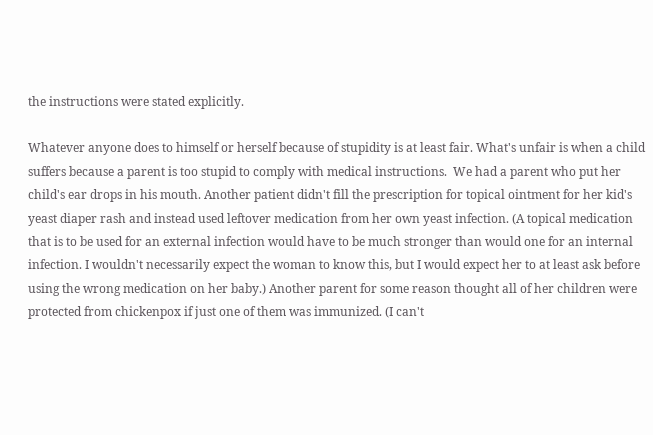the instructions were stated explicitly.

Whatever anyone does to himself or herself because of stupidity is at least fair. What's unfair is when a child suffers because a parent is too stupid to comply with medical instructions.  We had a parent who put her child's ear drops in his mouth. Another patient didn't fill the prescription for topical ointment for her kid's yeast diaper rash and instead used leftover medication from her own yeast infection. (A topical medication that is to be used for an external infection would have to be much stronger than would one for an internal infection. I wouldn't necessarily expect the woman to know this, but I would expect her to at least ask before using the wrong medication on her baby.) Another parent for some reason thought all of her children were protected from chickenpox if just one of them was immunized. (I can't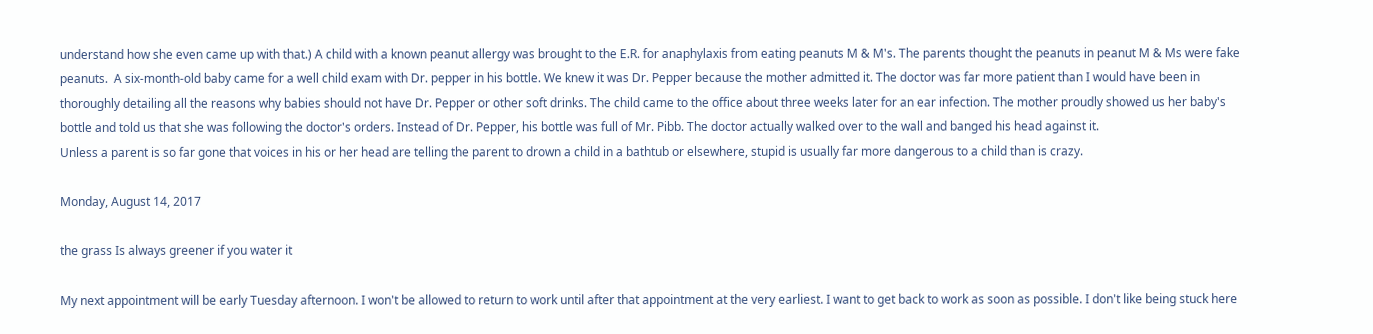understand how she even came up with that.) A child with a known peanut allergy was brought to the E.R. for anaphylaxis from eating peanuts M & M's. The parents thought the peanuts in peanut M & Ms were fake peanuts.  A six-month-old baby came for a well child exam with Dr. pepper in his bottle. We knew it was Dr. Pepper because the mother admitted it. The doctor was far more patient than I would have been in thoroughly detailing all the reasons why babies should not have Dr. Pepper or other soft drinks. The child came to the office about three weeks later for an ear infection. The mother proudly showed us her baby's bottle and told us that she was following the doctor's orders. Instead of Dr. Pepper, his bottle was full of Mr. Pibb. The doctor actually walked over to the wall and banged his head against it.
Unless a parent is so far gone that voices in his or her head are telling the parent to drown a child in a bathtub or elsewhere, stupid is usually far more dangerous to a child than is crazy.

Monday, August 14, 2017

the grass Is always greener if you water it

My next appointment will be early Tuesday afternoon. I won't be allowed to return to work until after that appointment at the very earliest. I want to get back to work as soon as possible. I don't like being stuck here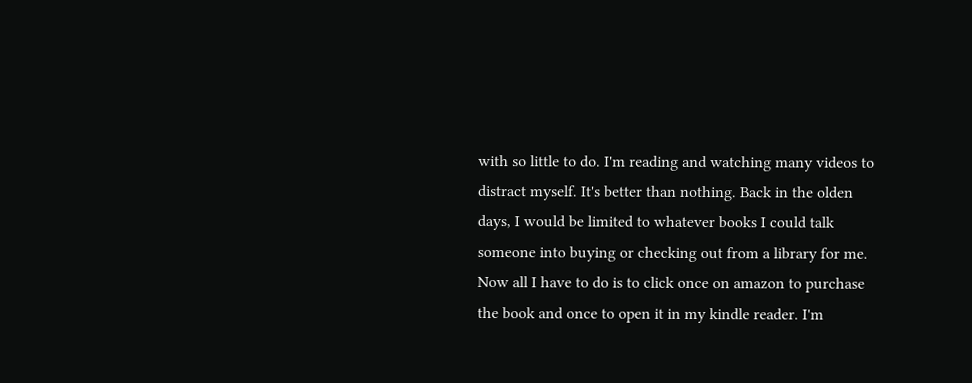with so little to do. I'm reading and watching many videos to distract myself. It's better than nothing. Back in the olden days, I would be limited to whatever books I could talk someone into buying or checking out from a library for me. Now all I have to do is to click once on amazon to purchase the book and once to open it in my kindle reader. I'm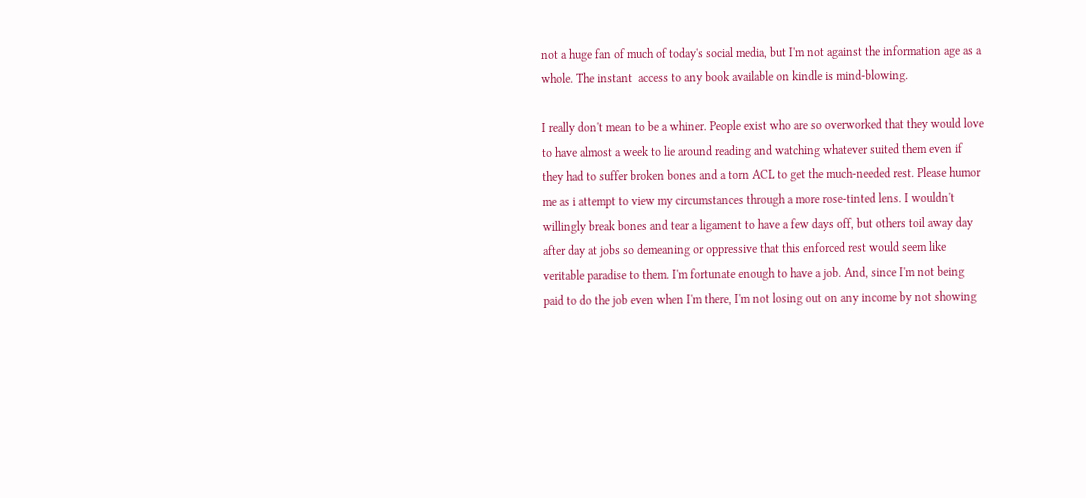not a huge fan of much of today's social media, but I'm not against the information age as a whole. The instant  access to any book available on kindle is mind-blowing.

I really don't mean to be a whiner. People exist who are so overworked that they would love to have almost a week to lie around reading and watching whatever suited them even if they had to suffer broken bones and a torn ACL to get the much-needed rest. Please humor me as i attempt to view my circumstances through a more rose-tinted lens. I wouldn't willingly break bones and tear a ligament to have a few days off, but others toil away day after day at jobs so demeaning or oppressive that this enforced rest would seem like veritable paradise to them. I'm fortunate enough to have a job. And, since I'm not being paid to do the job even when I'm there, I'm not losing out on any income by not showing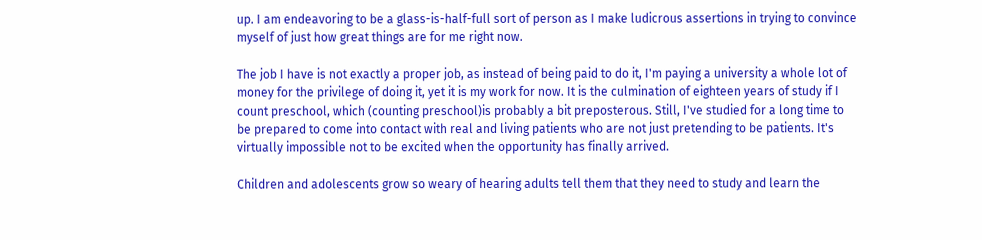up. I am endeavoring to be a glass-is-half-full sort of person as I make ludicrous assertions in trying to convince myself of just how great things are for me right now.

The job I have is not exactly a proper job, as instead of being paid to do it, I'm paying a university a whole lot of money for the privilege of doing it, yet it is my work for now. It is the culmination of eighteen years of study if I count preschool, which (counting preschool)is probably a bit preposterous. Still, I've studied for a long time to be prepared to come into contact with real and living patients who are not just pretending to be patients. It's virtually impossible not to be excited when the opportunity has finally arrived.

Children and adolescents grow so weary of hearing adults tell them that they need to study and learn the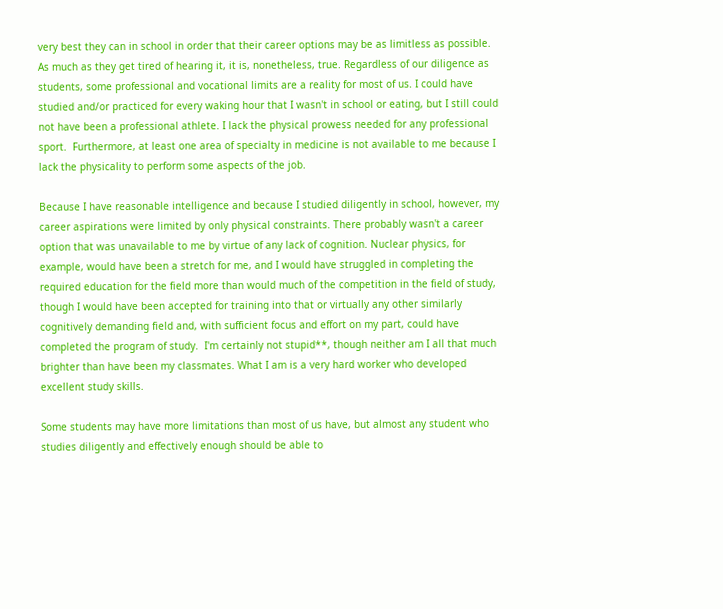very best they can in school in order that their career options may be as limitless as possible. As much as they get tired of hearing it, it is, nonetheless, true. Regardless of our diligence as students, some professional and vocational limits are a reality for most of us. I could have studied and/or practiced for every waking hour that I wasn't in school or eating, but I still could not have been a professional athlete. I lack the physical prowess needed for any professional sport.  Furthermore, at least one area of specialty in medicine is not available to me because I lack the physicality to perform some aspects of the job.

Because I have reasonable intelligence and because I studied diligently in school, however, my career aspirations were limited by only physical constraints. There probably wasn't a career option that was unavailable to me by virtue of any lack of cognition. Nuclear physics, for example, would have been a stretch for me, and I would have struggled in completing the required education for the field more than would much of the competition in the field of study, though I would have been accepted for training into that or virtually any other similarly cognitively demanding field and, with sufficient focus and effort on my part, could have completed the program of study.  I'm certainly not stupid**, though neither am I all that much brighter than have been my classmates. What I am is a very hard worker who developed excellent study skills.

Some students may have more limitations than most of us have, but almost any student who studies diligently and effectively enough should be able to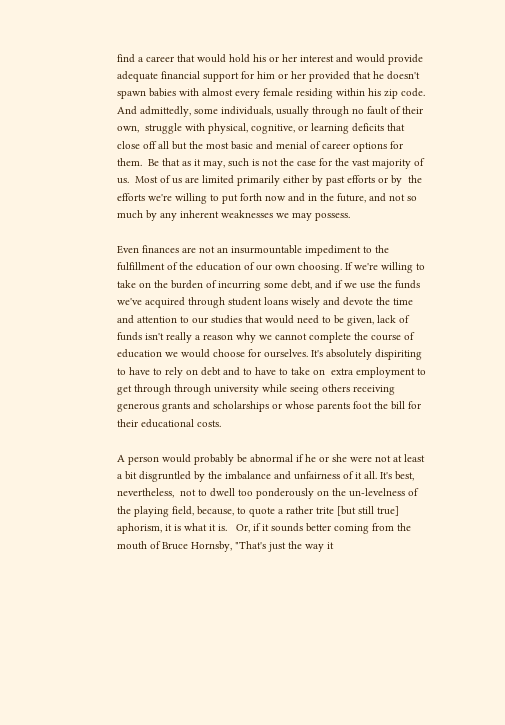find a career that would hold his or her interest and would provide adequate financial support for him or her provided that he doesn't spawn babies with almost every female residing within his zip code. And admittedly, some individuals, usually through no fault of their own,  struggle with physical, cognitive, or learning deficits that close off all but the most basic and menial of career options for them.  Be that as it may, such is not the case for the vast majority of us.  Most of us are limited primarily either by past efforts or by  the efforts we're willing to put forth now and in the future, and not so much by any inherent weaknesses we may possess.

Even finances are not an insurmountable impediment to the fulfillment of the education of our own choosing. If we're willing to take on the burden of incurring some debt, and if we use the funds we've acquired through student loans wisely and devote the time and attention to our studies that would need to be given, lack of funds isn't really a reason why we cannot complete the course of education we would choose for ourselves. It's absolutely dispiriting to have to rely on debt and to have to take on  extra employment to get through through university while seeing others receiving generous grants and scholarships or whose parents foot the bill for their educational costs.

A person would probably be abnormal if he or she were not at least a bit disgruntled by the imbalance and unfairness of it all. It's best, nevertheless,  not to dwell too ponderously on the un-levelness of the playing field, because, to quote a rather trite [but still true] aphorism, it is what it is.   Or, if it sounds better coming from the mouth of Bruce Hornsby, "That's just the way it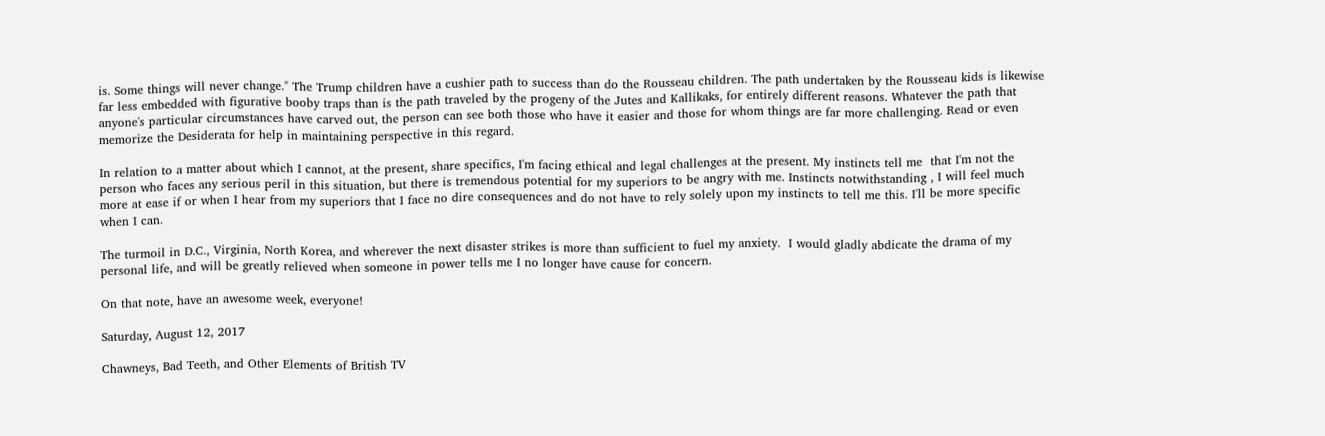is. Some things will never change." The Trump children have a cushier path to success than do the Rousseau children. The path undertaken by the Rousseau kids is likewise far less embedded with figurative booby traps than is the path traveled by the progeny of the Jutes and Kallikaks, for entirely different reasons. Whatever the path that anyone's particular circumstances have carved out, the person can see both those who have it easier and those for whom things are far more challenging. Read or even memorize the Desiderata for help in maintaining perspective in this regard.

In relation to a matter about which I cannot, at the present, share specifics, I'm facing ethical and legal challenges at the present. My instincts tell me  that I'm not the person who faces any serious peril in this situation, but there is tremendous potential for my superiors to be angry with me. Instincts notwithstanding , I will feel much more at ease if or when I hear from my superiors that I face no dire consequences and do not have to rely solely upon my instincts to tell me this. I'll be more specific when I can.

The turmoil in D.C., Virginia, North Korea, and wherever the next disaster strikes is more than sufficient to fuel my anxiety.  I would gladly abdicate the drama of my personal life, and will be greatly relieved when someone in power tells me I no longer have cause for concern.

On that note, have an awesome week, everyone!

Saturday, August 12, 2017

Chawneys, Bad Teeth, and Other Elements of British TV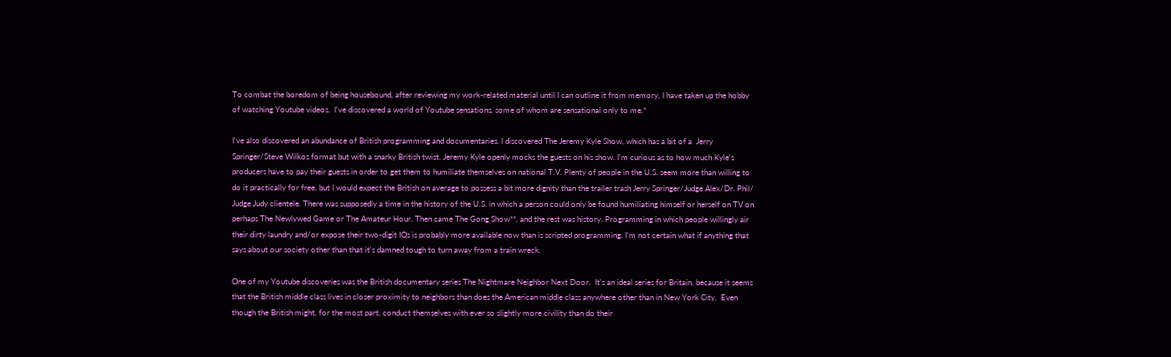To combat the boredom of being housebound, after reviewing my work-related material until I can outline it from memory, I have taken up the hobby of watching Youtube videos.  I've discovered a world of Youtube sensations, some of whom are sensational only to me.*

I've also discovered an abundance of British programming and documentaries. I discovered The Jeremy Kyle Show, which has a bit of a  Jerry Springer/Steve Wilkos format but with a snarky British twist. Jeremy Kyle openly mocks the guests on his show. I'm curious as to how much Kyle's producers have to pay their guests in order to get them to humiliate themselves on national T.V. Plenty of people in the U.S. seem more than willing to do it practically for free, but I would expect the British on average to possess a bit more dignity than the trailer trash Jerry Springer/Judge Alex/Dr. Phil/ Judge Judy clientele. There was supposedly a time in the history of the U.S. in which a person could only be found humiliating himself or herself on TV on perhaps The Newlywed Game or The Amateur Hour. Then came The Gong Show**, and the rest was history. Programming in which people willingly air their dirty laundry and/or expose their two-digit IQs is probably more available now than is scripted programming. I'm not certain what if anything that says about our society other than that it's damned tough to turn away from a train wreck.

One of my Youtube discoveries was the British documentary series The Nightmare Neighbor Next Door.  It's an ideal series for Britain, because it seems that the British middle class lives in closer proximity to neighbors than does the American middle class anywhere other than in New York City.  Even though the British might, for the most part, conduct themselves with ever so slightly more civility than do their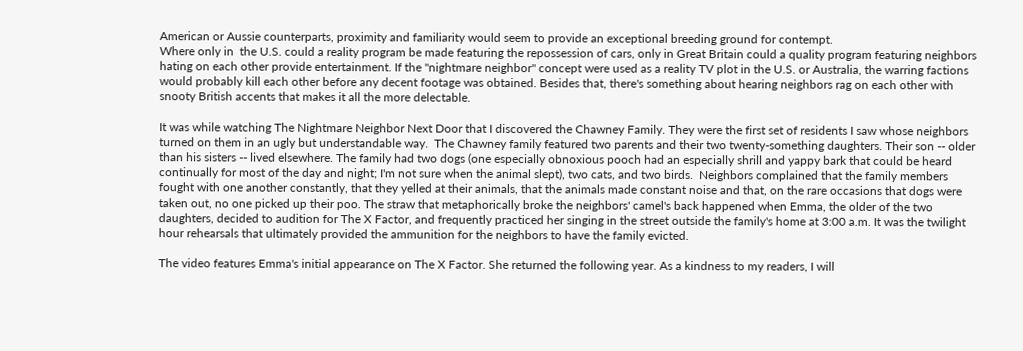American or Aussie counterparts, proximity and familiarity would seem to provide an exceptional breeding ground for contempt.
Where only in  the U.S. could a reality program be made featuring the repossession of cars, only in Great Britain could a quality program featuring neighbors hating on each other provide entertainment. If the "nightmare neighbor" concept were used as a reality TV plot in the U.S. or Australia, the warring factions would probably kill each other before any decent footage was obtained. Besides that, there's something about hearing neighbors rag on each other with snooty British accents that makes it all the more delectable.

It was while watching The Nightmare Neighbor Next Door that I discovered the Chawney Family. They were the first set of residents I saw whose neighbors turned on them in an ugly but understandable way.  The Chawney family featured two parents and their two twenty-something daughters. Their son -- older than his sisters -- lived elsewhere. The family had two dogs (one especially obnoxious pooch had an especially shrill and yappy bark that could be heard continually for most of the day and night; I'm not sure when the animal slept), two cats, and two birds.  Neighbors complained that the family members fought with one another constantly, that they yelled at their animals, that the animals made constant noise and that, on the rare occasions that dogs were taken out, no one picked up their poo. The straw that metaphorically broke the neighbors' camel's back happened when Emma, the older of the two daughters, decided to audition for The X Factor, and frequently practiced her singing in the street outside the family's home at 3:00 a.m. It was the twilight hour rehearsals that ultimately provided the ammunition for the neighbors to have the family evicted.

The video features Emma's initial appearance on The X Factor. She returned the following year. As a kindness to my readers, I will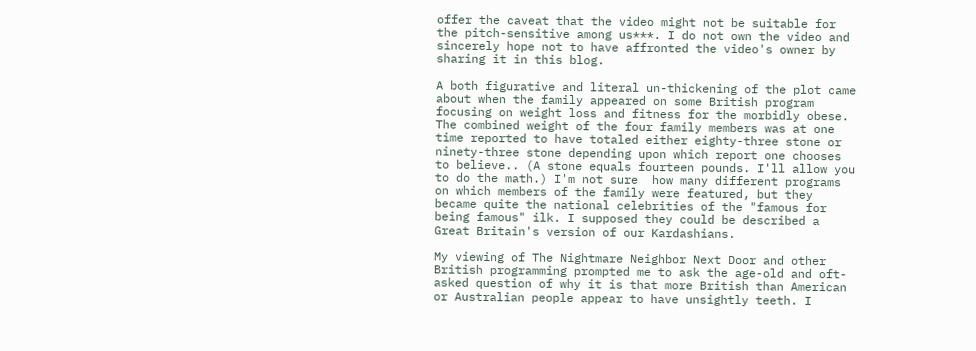offer the caveat that the video might not be suitable for the pitch-sensitive among us***. I do not own the video and sincerely hope not to have affronted the video's owner by sharing it in this blog.

A both figurative and literal un-thickening of the plot came about when the family appeared on some British program focusing on weight loss and fitness for the morbidly obese. The combined weight of the four family members was at one time reported to have totaled either eighty-three stone or ninety-three stone depending upon which report one chooses to believe.. (A stone equals fourteen pounds. I'll allow you to do the math.) I'm not sure  how many different programs on which members of the family were featured, but they became quite the national celebrities of the "famous for being famous" ilk. I supposed they could be described a Great Britain's version of our Kardashians.

My viewing of The Nightmare Neighbor Next Door and other British programming prompted me to ask the age-old and oft-asked question of why it is that more British than American or Australian people appear to have unsightly teeth. I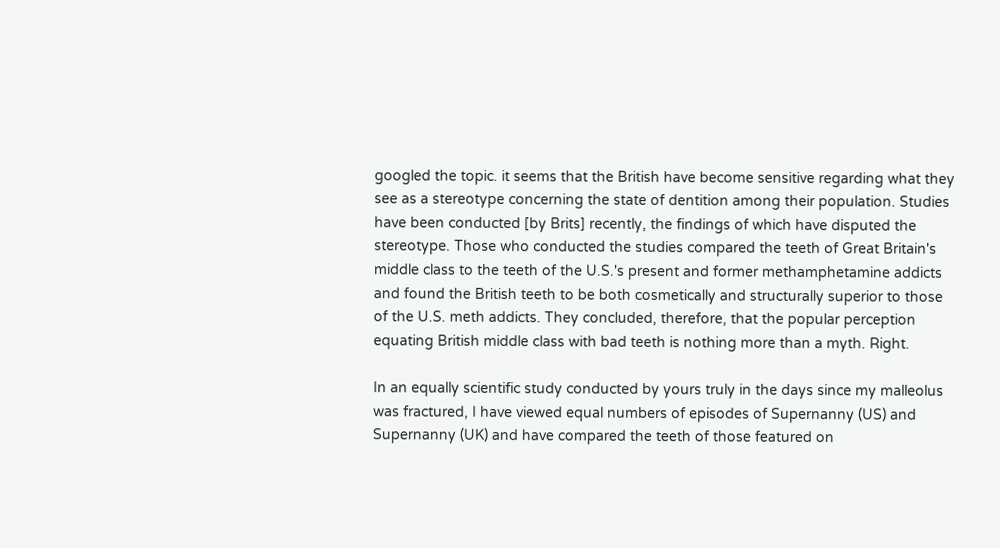googled the topic. it seems that the British have become sensitive regarding what they see as a stereotype concerning the state of dentition among their population. Studies have been conducted [by Brits] recently, the findings of which have disputed the stereotype. Those who conducted the studies compared the teeth of Great Britain's middle class to the teeth of the U.S.'s present and former methamphetamine addicts and found the British teeth to be both cosmetically and structurally superior to those of the U.S. meth addicts. They concluded, therefore, that the popular perception equating British middle class with bad teeth is nothing more than a myth. Right.

In an equally scientific study conducted by yours truly in the days since my malleolus was fractured, I have viewed equal numbers of episodes of Supernanny (US) and Supernanny (UK) and have compared the teeth of those featured on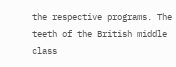the respective programs. The teeth of the British middle class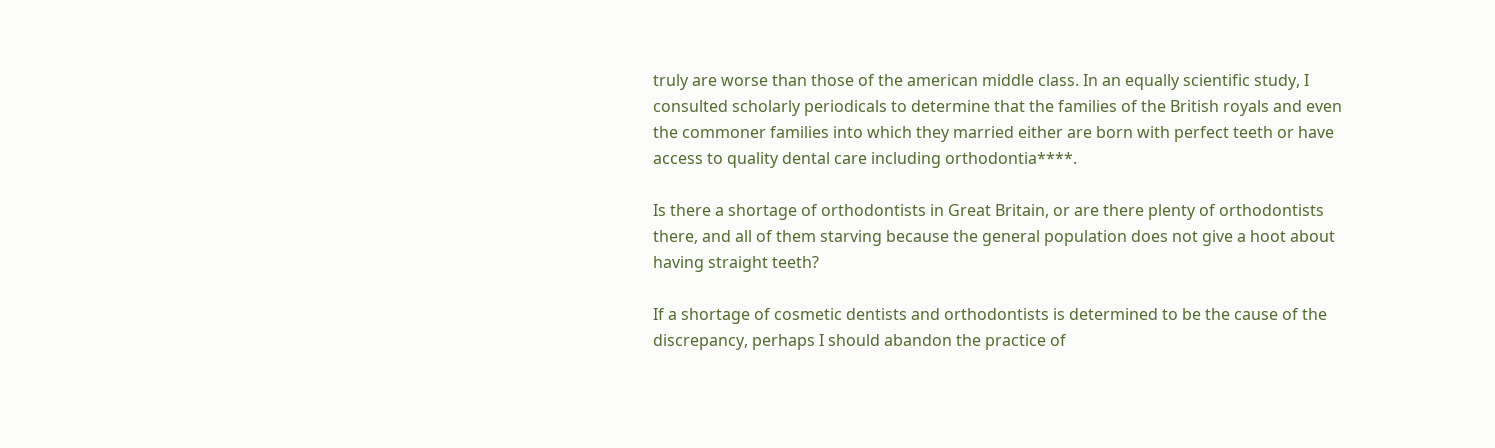truly are worse than those of the american middle class. In an equally scientific study, I consulted scholarly periodicals to determine that the families of the British royals and even the commoner families into which they married either are born with perfect teeth or have access to quality dental care including orthodontia****.

Is there a shortage of orthodontists in Great Britain, or are there plenty of orthodontists there, and all of them starving because the general population does not give a hoot about having straight teeth?

If a shortage of cosmetic dentists and orthodontists is determined to be the cause of the discrepancy, perhaps I should abandon the practice of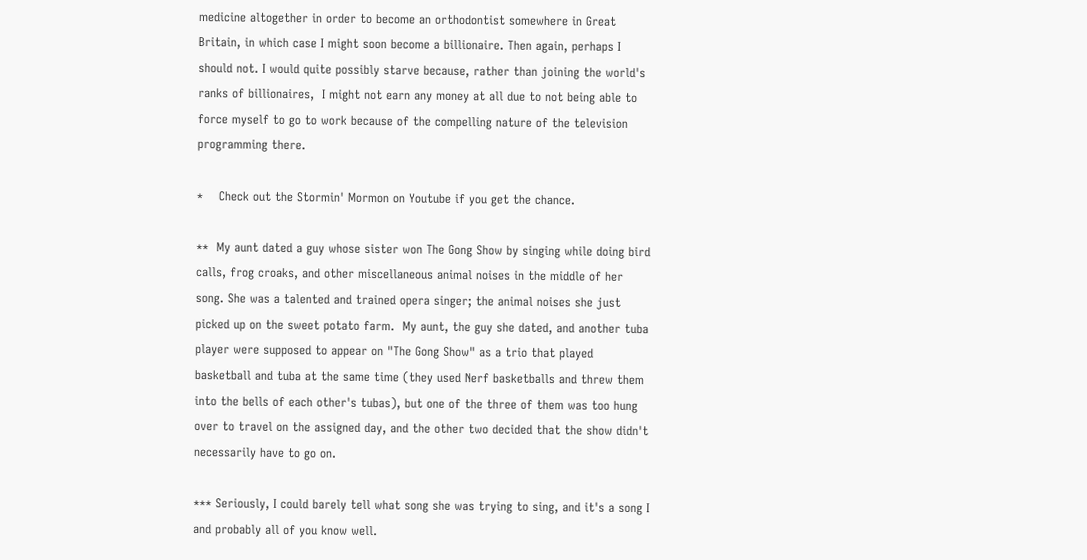medicine altogether in order to become an orthodontist somewhere in Great Britain, in which case I might soon become a billionaire. Then again, perhaps I should not. I would quite possibly starve because, rather than joining the world's ranks of billionaires,  I might not earn any money at all due to not being able to force myself to go to work because of the compelling nature of the television programming there.

*    Check out the Stormin' Mormon on Youtube if you get the chance.

**  My aunt dated a guy whose sister won The Gong Show by singing while doing bird calls, frog croaks, and other miscellaneous animal noises in the middle of her song. She was a talented and trained opera singer; the animal noises she just picked up on the sweet potato farm.  My aunt, the guy she dated, and another tuba player were supposed to appear on "The Gong Show" as a trio that played basketball and tuba at the same time (they used Nerf basketballs and threw them into the bells of each other's tubas), but one of the three of them was too hung over to travel on the assigned day, and the other two decided that the show didn't necessarily have to go on.

*** Seriously, I could barely tell what song she was trying to sing, and it's a song I and probably all of you know well.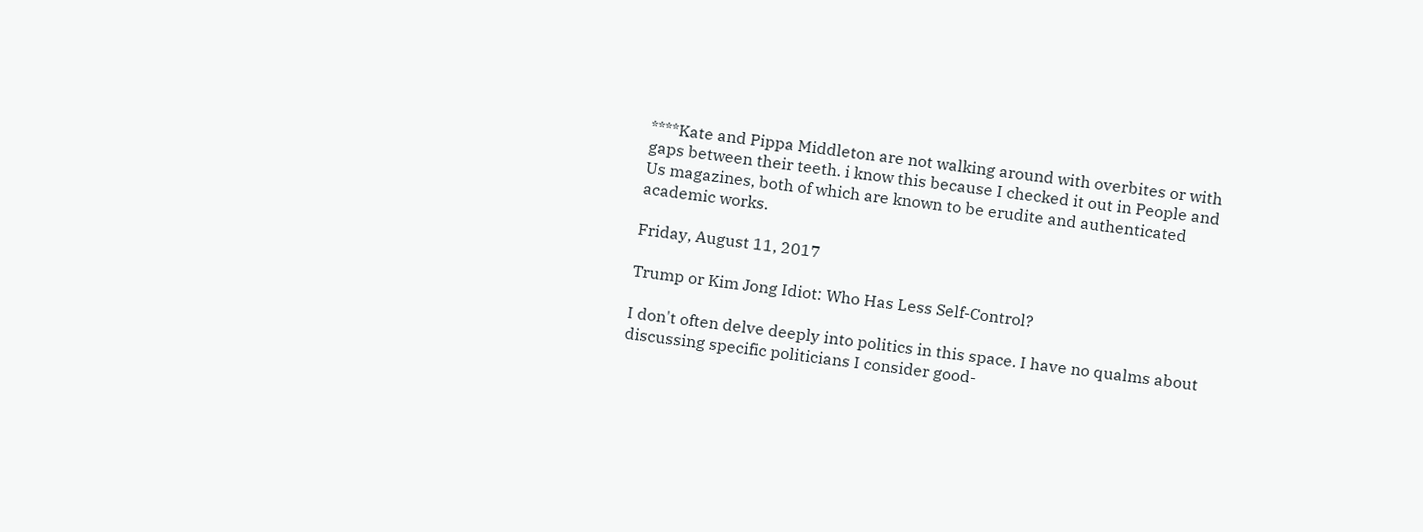****Kate and Pippa Middleton are not walking around with overbites or with gaps between their teeth. i know this because I checked it out in People and Us magazines, both of which are known to be erudite and authenticated academic works.

Friday, August 11, 2017

Trump or Kim Jong Idiot: Who Has Less Self-Control?

I don't often delve deeply into politics in this space. I have no qualms about discussing specific politicians I consider good-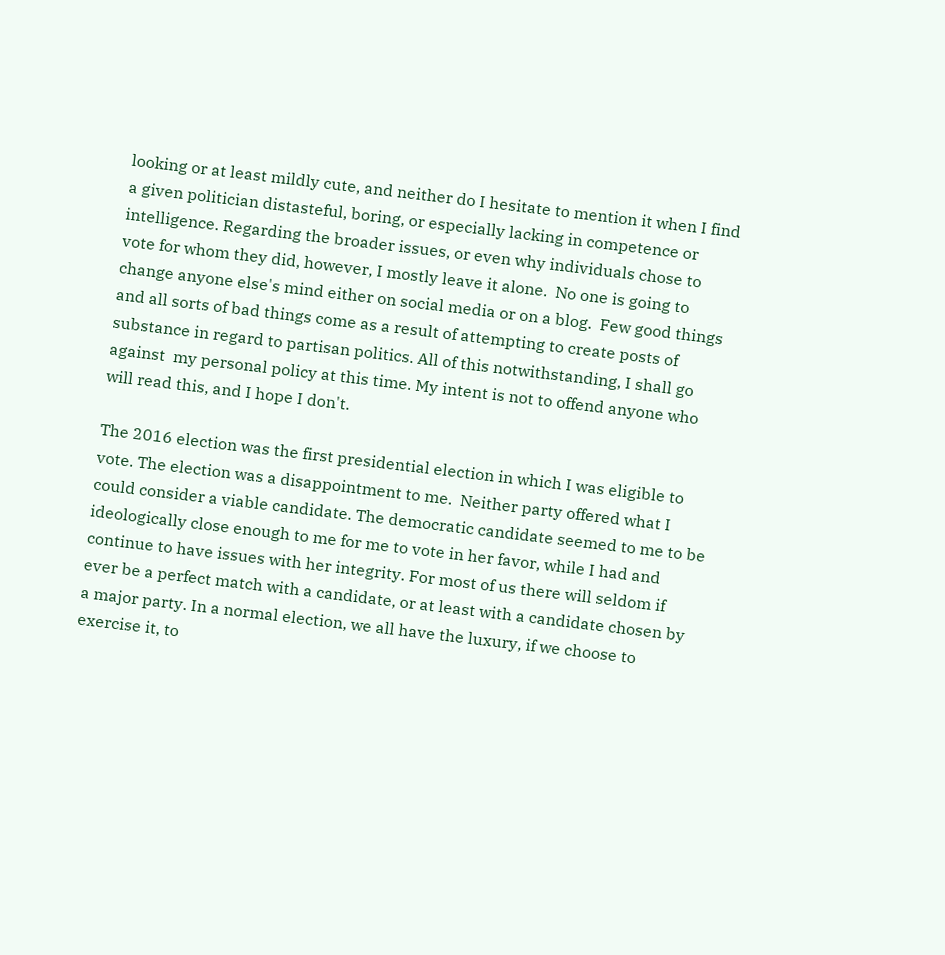looking or at least mildly cute, and neither do I hesitate to mention it when I find a given politician distasteful, boring, or especially lacking in competence or intelligence. Regarding the broader issues, or even why individuals chose to vote for whom they did, however, I mostly leave it alone.  No one is going to change anyone else's mind either on social media or on a blog.  Few good things and all sorts of bad things come as a result of attempting to create posts of substance in regard to partisan politics. All of this notwithstanding, I shall go against  my personal policy at this time. My intent is not to offend anyone who will read this, and I hope I don't.

The 2016 election was the first presidential election in which I was eligible to vote. The election was a disappointment to me.  Neither party offered what I could consider a viable candidate. The democratic candidate seemed to me to be ideologically close enough to me for me to vote in her favor, while I had and continue to have issues with her integrity. For most of us there will seldom if ever be a perfect match with a candidate, or at least with a candidate chosen by a major party. In a normal election, we all have the luxury, if we choose to exercise it, to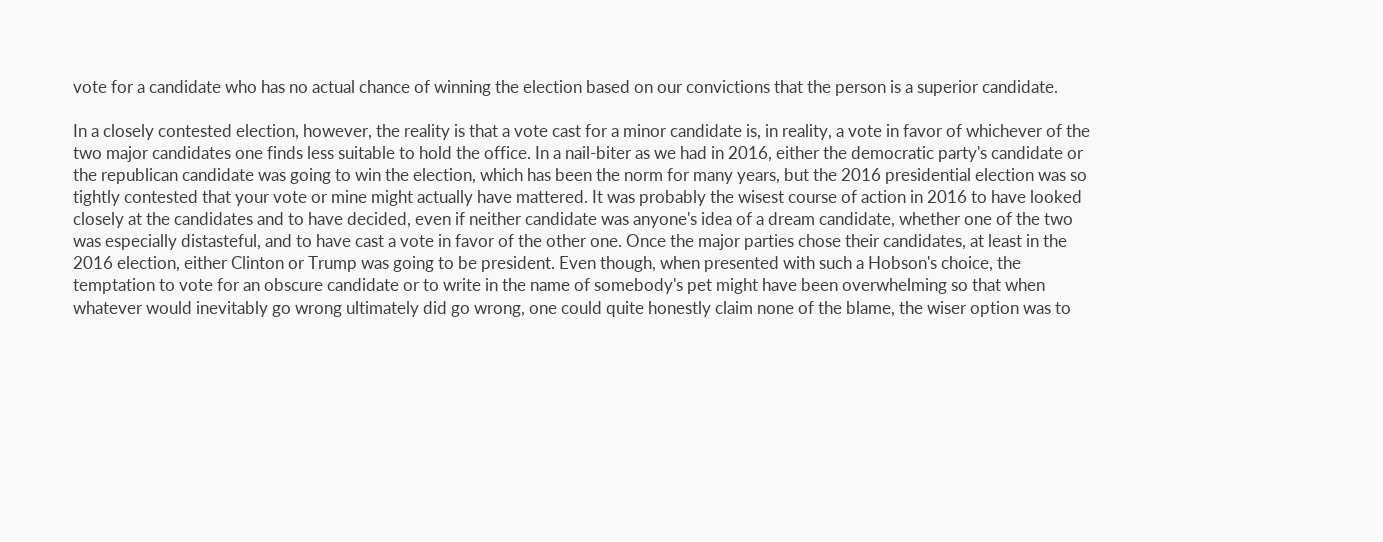vote for a candidate who has no actual chance of winning the election based on our convictions that the person is a superior candidate.

In a closely contested election, however, the reality is that a vote cast for a minor candidate is, in reality, a vote in favor of whichever of the two major candidates one finds less suitable to hold the office. In a nail-biter as we had in 2016, either the democratic party's candidate or the republican candidate was going to win the election, which has been the norm for many years, but the 2016 presidential election was so tightly contested that your vote or mine might actually have mattered. It was probably the wisest course of action in 2016 to have looked closely at the candidates and to have decided, even if neither candidate was anyone's idea of a dream candidate, whether one of the two was especially distasteful, and to have cast a vote in favor of the other one. Once the major parties chose their candidates, at least in the 2016 election, either Clinton or Trump was going to be president. Even though, when presented with such a Hobson's choice, the temptation to vote for an obscure candidate or to write in the name of somebody's pet might have been overwhelming so that when whatever would inevitably go wrong ultimately did go wrong, one could quite honestly claim none of the blame, the wiser option was to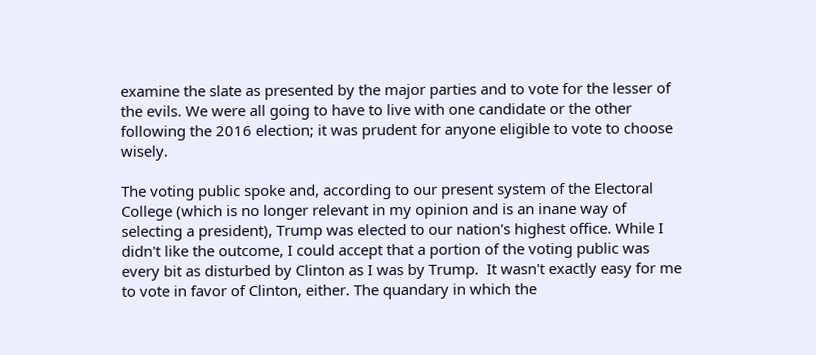examine the slate as presented by the major parties and to vote for the lesser of the evils. We were all going to have to live with one candidate or the other following the 2016 election; it was prudent for anyone eligible to vote to choose wisely.

The voting public spoke and, according to our present system of the Electoral College (which is no longer relevant in my opinion and is an inane way of selecting a president), Trump was elected to our nation's highest office. While I didn't like the outcome, I could accept that a portion of the voting public was every bit as disturbed by Clinton as I was by Trump.  It wasn't exactly easy for me to vote in favor of Clinton, either. The quandary in which the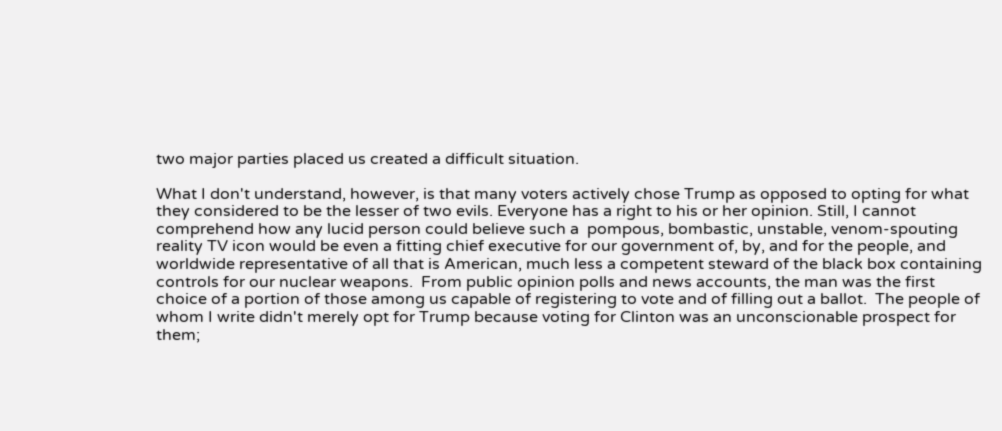two major parties placed us created a difficult situation.

What I don't understand, however, is that many voters actively chose Trump as opposed to opting for what they considered to be the lesser of two evils. Everyone has a right to his or her opinion. Still, I cannot comprehend how any lucid person could believe such a  pompous, bombastic, unstable, venom-spouting reality TV icon would be even a fitting chief executive for our government of, by, and for the people, and worldwide representative of all that is American, much less a competent steward of the black box containing controls for our nuclear weapons.  From public opinion polls and news accounts, the man was the first choice of a portion of those among us capable of registering to vote and of filling out a ballot.  The people of whom I write didn't merely opt for Trump because voting for Clinton was an unconscionable prospect for them;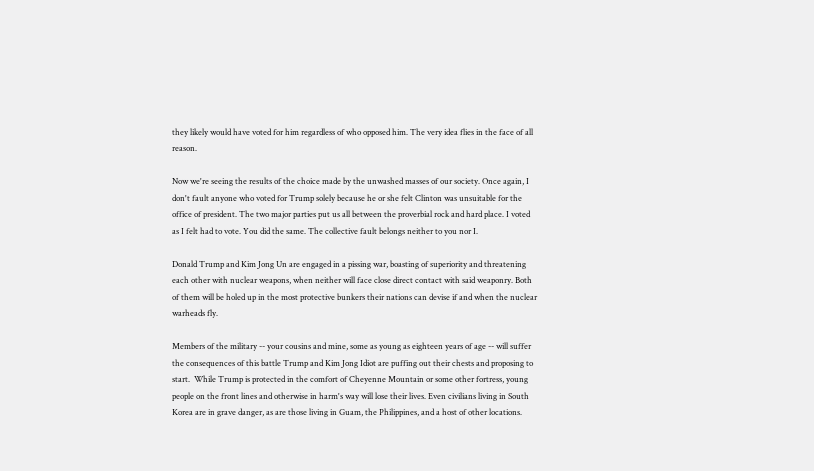they likely would have voted for him regardless of who opposed him. The very idea flies in the face of all reason.

Now we're seeing the results of the choice made by the unwashed masses of our society. Once again, I don't fault anyone who voted for Trump solely because he or she felt Clinton was unsuitable for the office of president. The two major parties put us all between the proverbial rock and hard place. I voted as I felt had to vote. You did the same. The collective fault belongs neither to you nor I.

Donald Trump and Kim Jong Un are engaged in a pissing war, boasting of superiority and threatening each other with nuclear weapons, when neither will face close direct contact with said weaponry. Both of them will be holed up in the most protective bunkers their nations can devise if and when the nuclear warheads fly.

Members of the military -- your cousins and mine, some as young as eighteen years of age -- will suffer the consequences of this battle Trump and Kim Jong Idiot are puffing out their chests and proposing to start.  While Trump is protected in the comfort of Cheyenne Mountain or some other fortress, young people on the front lines and otherwise in harm's way will lose their lives. Even civilians living in South Korea are in grave danger, as are those living in Guam, the Philippines, and a host of other locations.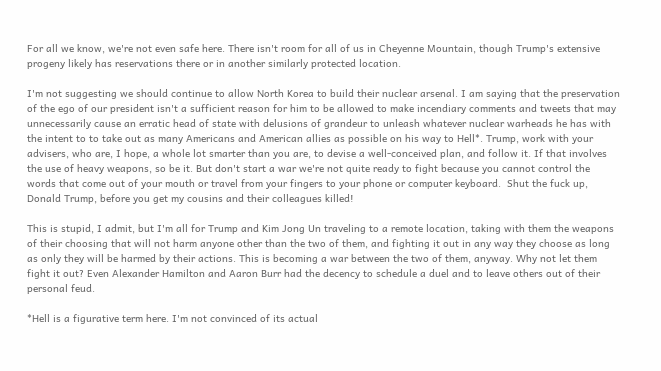For all we know, we're not even safe here. There isn't room for all of us in Cheyenne Mountain, though Trump's extensive progeny likely has reservations there or in another similarly protected location.

I'm not suggesting we should continue to allow North Korea to build their nuclear arsenal. I am saying that the preservation of the ego of our president isn't a sufficient reason for him to be allowed to make incendiary comments and tweets that may unnecessarily cause an erratic head of state with delusions of grandeur to unleash whatever nuclear warheads he has with the intent to to take out as many Americans and American allies as possible on his way to Hell*. Trump, work with your advisers, who are, I hope, a whole lot smarter than you are, to devise a well-conceived plan, and follow it. If that involves the use of heavy weapons, so be it. But don't start a war we're not quite ready to fight because you cannot control the words that come out of your mouth or travel from your fingers to your phone or computer keyboard.  Shut the fuck up, Donald Trump, before you get my cousins and their colleagues killed!

This is stupid, I admit, but I'm all for Trump and Kim Jong Un traveling to a remote location, taking with them the weapons of their choosing that will not harm anyone other than the two of them, and fighting it out in any way they choose as long as only they will be harmed by their actions. This is becoming a war between the two of them, anyway. Why not let them fight it out? Even Alexander Hamilton and Aaron Burr had the decency to schedule a duel and to leave others out of their personal feud.

*Hell is a figurative term here. I'm not convinced of its actual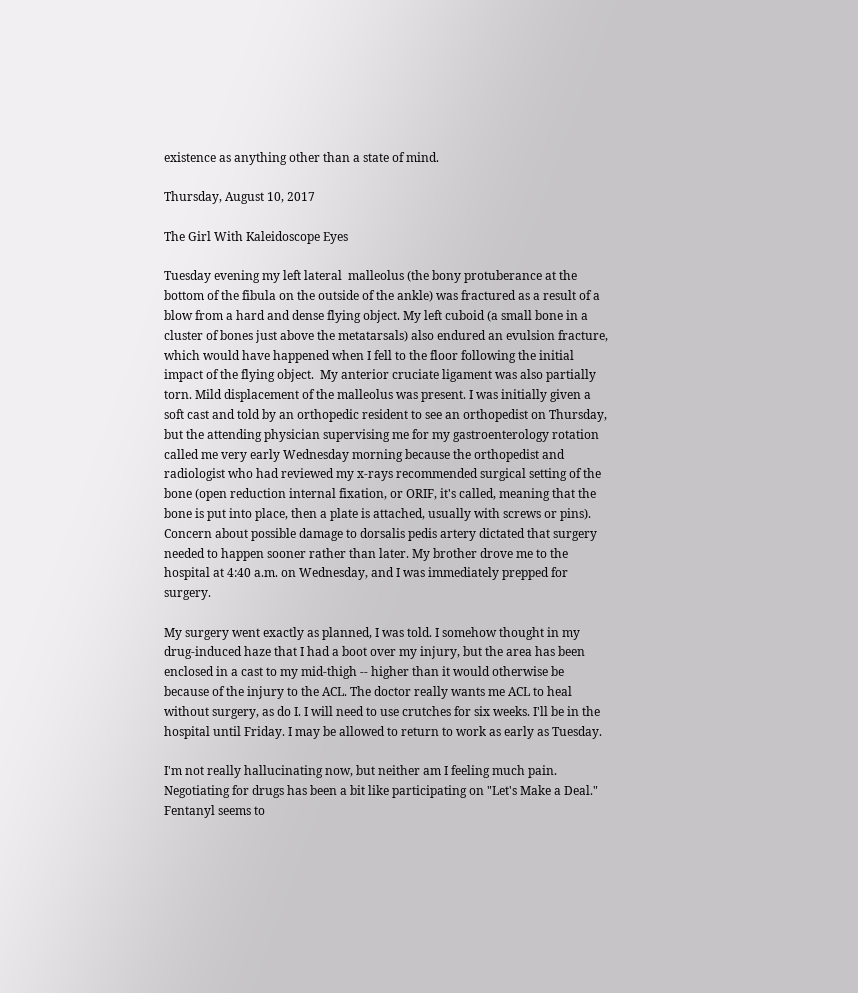existence as anything other than a state of mind.

Thursday, August 10, 2017

The Girl With Kaleidoscope Eyes

Tuesday evening my left lateral  malleolus (the bony protuberance at the bottom of the fibula on the outside of the ankle) was fractured as a result of a blow from a hard and dense flying object. My left cuboid (a small bone in a cluster of bones just above the metatarsals) also endured an evulsion fracture, which would have happened when I fell to the floor following the initial impact of the flying object.  My anterior cruciate ligament was also partially torn. Mild displacement of the malleolus was present. I was initially given a soft cast and told by an orthopedic resident to see an orthopedist on Thursday, but the attending physician supervising me for my gastroenterology rotation called me very early Wednesday morning because the orthopedist and radiologist who had reviewed my x-rays recommended surgical setting of the bone (open reduction internal fixation, or ORIF, it's called, meaning that the bone is put into place, then a plate is attached, usually with screws or pins).  Concern about possible damage to dorsalis pedis artery dictated that surgery needed to happen sooner rather than later. My brother drove me to the hospital at 4:40 a.m. on Wednesday, and I was immediately prepped for surgery.

My surgery went exactly as planned, I was told. I somehow thought in my drug-induced haze that I had a boot over my injury, but the area has been enclosed in a cast to my mid-thigh -- higher than it would otherwise be  because of the injury to the ACL. The doctor really wants me ACL to heal without surgery, as do I. I will need to use crutches for six weeks. I'll be in the hospital until Friday. I may be allowed to return to work as early as Tuesday.

I'm not really hallucinating now, but neither am I feeling much pain. Negotiating for drugs has been a bit like participating on "Let's Make a Deal." Fentanyl seems to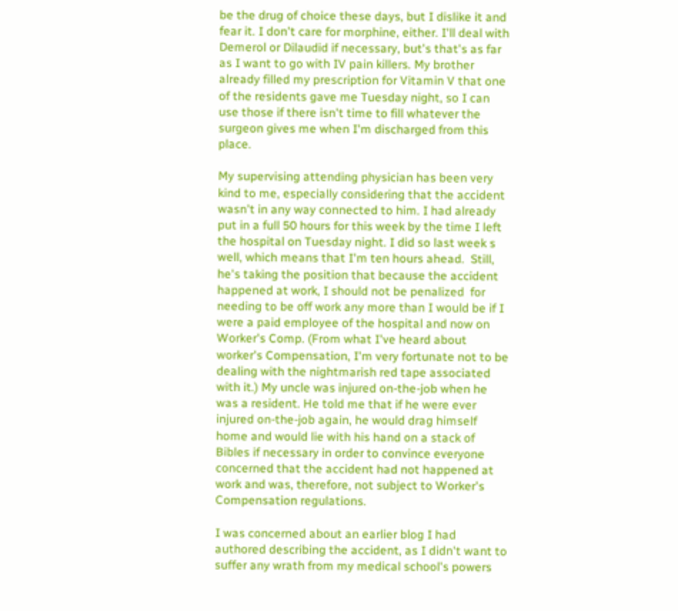be the drug of choice these days, but I dislike it and fear it. I don't care for morphine, either. I'll deal with Demerol or Dilaudid if necessary, but's that's as far as I want to go with IV pain killers. My brother already filled my prescription for Vitamin V that one of the residents gave me Tuesday night, so I can use those if there isn't time to fill whatever the surgeon gives me when I'm discharged from this place.

My supervising attending physician has been very kind to me, especially considering that the accident wasn't in any way connected to him. I had already put in a full 50 hours for this week by the time I left the hospital on Tuesday night. I did so last week s well, which means that I'm ten hours ahead.  Still, he's taking the position that because the accident happened at work, I should not be penalized  for needing to be off work any more than I would be if I were a paid employee of the hospital and now on Worker's Comp. (From what I've heard about worker's Compensation, I'm very fortunate not to be dealing with the nightmarish red tape associated with it.) My uncle was injured on-the-job when he was a resident. He told me that if he were ever injured on-the-job again, he would drag himself home and would lie with his hand on a stack of Bibles if necessary in order to convince everyone concerned that the accident had not happened at work and was, therefore, not subject to Worker's Compensation regulations.

I was concerned about an earlier blog I had authored describing the accident, as I didn't want to suffer any wrath from my medical school's powers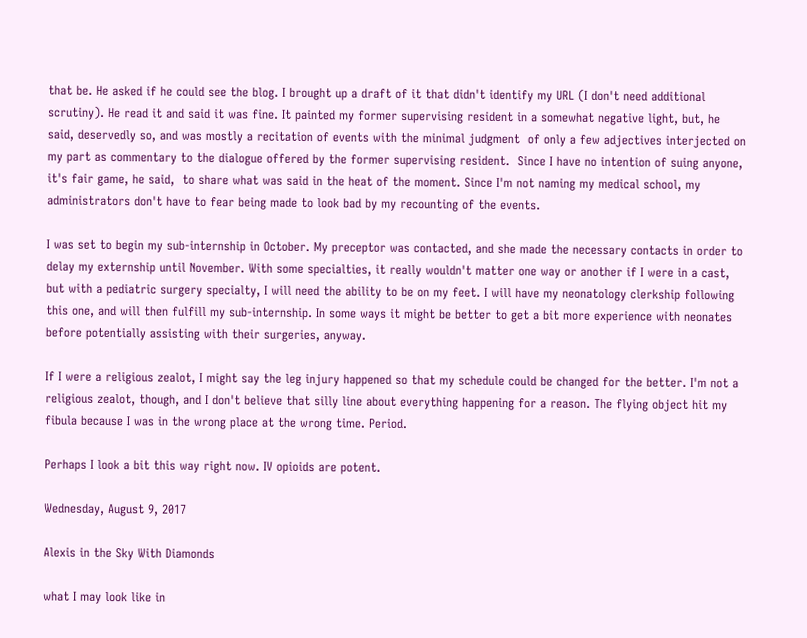that be. He asked if he could see the blog. I brought up a draft of it that didn't identify my URL (I don't need additional scrutiny). He read it and said it was fine. It painted my former supervising resident in a somewhat negative light, but, he said, deservedly so, and was mostly a recitation of events with the minimal judgment  of only a few adjectives interjected on my part as commentary to the dialogue offered by the former supervising resident.  Since I have no intention of suing anyone, it's fair game, he said,  to share what was said in the heat of the moment. Since I'm not naming my medical school, my administrators don't have to fear being made to look bad by my recounting of the events.

I was set to begin my sub-internship in October. My preceptor was contacted, and she made the necessary contacts in order to delay my externship until November. With some specialties, it really wouldn't matter one way or another if I were in a cast, but with a pediatric surgery specialty, I will need the ability to be on my feet. I will have my neonatology clerkship following this one, and will then fulfill my sub-internship. In some ways it might be better to get a bit more experience with neonates before potentially assisting with their surgeries, anyway.

If I were a religious zealot, I might say the leg injury happened so that my schedule could be changed for the better. I'm not a religious zealot, though, and I don't believe that silly line about everything happening for a reason. The flying object hit my fibula because I was in the wrong place at the wrong time. Period.

Perhaps I look a bit this way right now. IV opioids are potent.

Wednesday, August 9, 2017

Alexis in the Sky With Diamonds

what I may look like in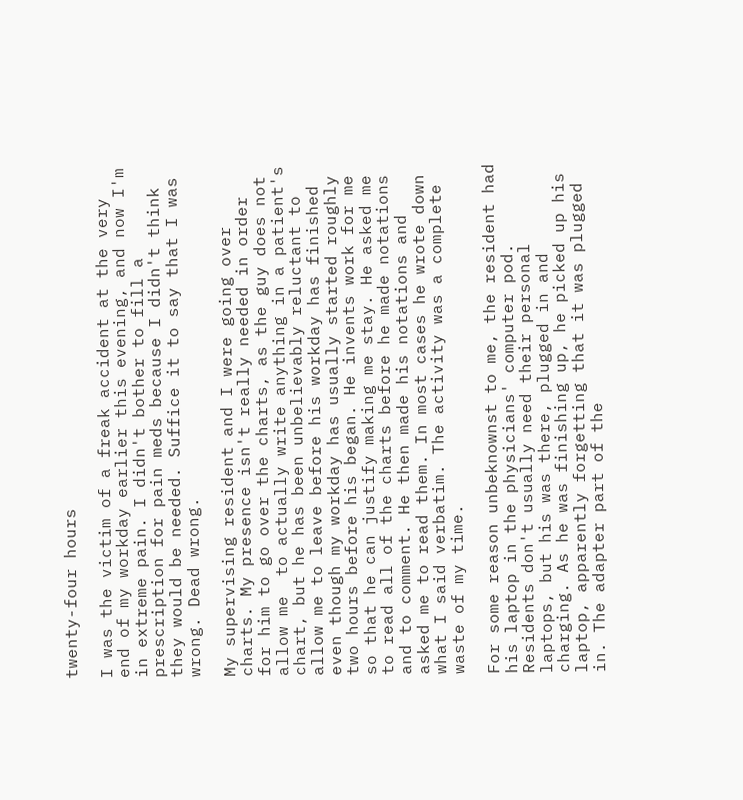twenty-four hours

I was the victim of a freak accident at the very end of my workday earlier this evening, and now I'm in extreme pain. I didn't bother to fill a prescription for pain meds because I didn't think they would be needed. Suffice it to say that I was wrong. Dead wrong.

My supervising resident and I were going over charts. My presence isn't really needed in order for him to go over the charts, as the guy does not allow me  to actually write anything in a patient's chart, but he has been unbelievably reluctant to allow me to leave before his workday has finished even though my workday has usually started roughly two hours before his began. He invents work for me so that he can justify making me stay. He asked me to read all of the charts before he made notations and to comment. He then made his notations and asked me to read them. In most cases he wrote down what I said verbatim. The activity was a complete waste of my time.

For some reason unbeknownst to me, the resident had his laptop in the physicians' computer pod.  Residents don't usually need their personal laptops, but his was there, plugged in and charging. As he was finishing up, he picked up his laptop, apparently forgetting that it was plugged in. The adapter part of the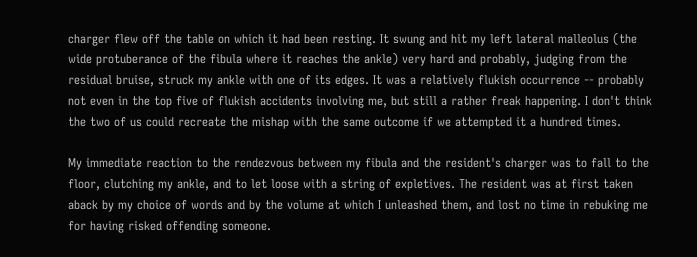charger flew off the table on which it had been resting. It swung and hit my left lateral malleolus (the wide protuberance of the fibula where it reaches the ankle) very hard and probably, judging from the residual bruise, struck my ankle with one of its edges. It was a relatively flukish occurrence -- probably not even in the top five of flukish accidents involving me, but still a rather freak happening. I don't think the two of us could recreate the mishap with the same outcome if we attempted it a hundred times.

My immediate reaction to the rendezvous between my fibula and the resident's charger was to fall to the floor, clutching my ankle, and to let loose with a string of expletives. The resident was at first taken aback by my choice of words and by the volume at which I unleashed them, and lost no time in rebuking me for having risked offending someone.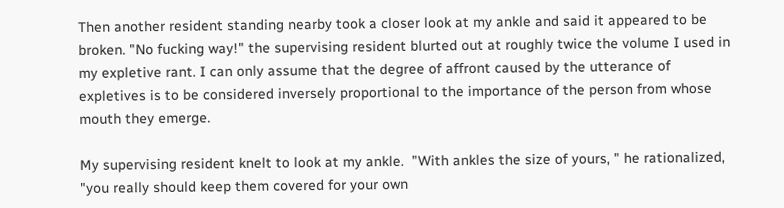Then another resident standing nearby took a closer look at my ankle and said it appeared to be broken. "No fucking way!" the supervising resident blurted out at roughly twice the volume I used in my expletive rant. I can only assume that the degree of affront caused by the utterance of expletives is to be considered inversely proportional to the importance of the person from whose mouth they emerge.

My supervising resident knelt to look at my ankle.  "With ankles the size of yours, " he rationalized, "you really should keep them covered for your own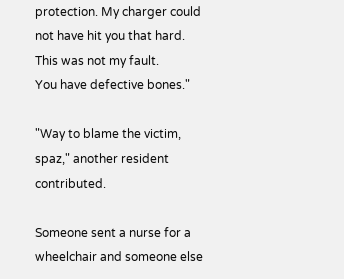protection. My charger could not have hit you that hard.  This was not my fault.
You have defective bones."

"Way to blame the victim, spaz," another resident contributed.

Someone sent a nurse for a wheelchair and someone else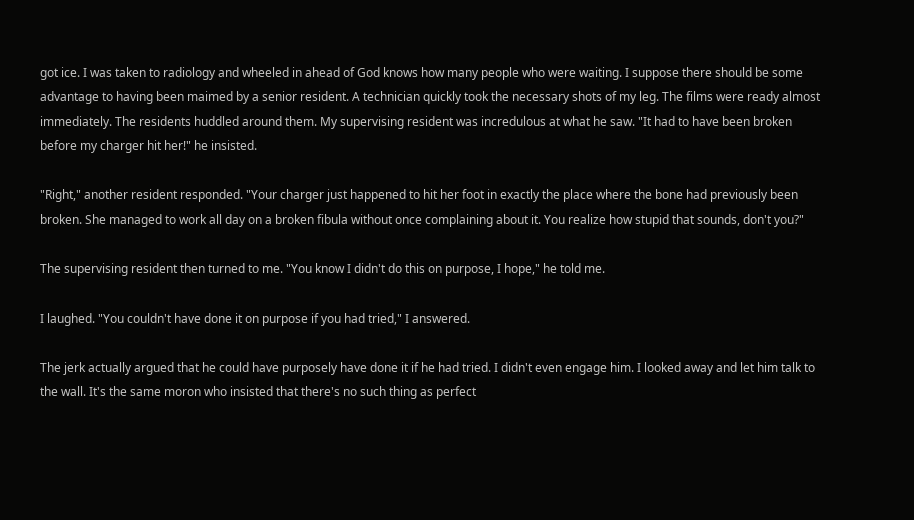got ice. I was taken to radiology and wheeled in ahead of God knows how many people who were waiting. I suppose there should be some advantage to having been maimed by a senior resident. A technician quickly took the necessary shots of my leg. The films were ready almost immediately. The residents huddled around them. My supervising resident was incredulous at what he saw. "It had to have been broken before my charger hit her!" he insisted.

"Right," another resident responded. "Your charger just happened to hit her foot in exactly the place where the bone had previously been broken. She managed to work all day on a broken fibula without once complaining about it. You realize how stupid that sounds, don't you?"

The supervising resident then turned to me. "You know I didn't do this on purpose, I hope," he told me.

I laughed. "You couldn't have done it on purpose if you had tried," I answered.

The jerk actually argued that he could have purposely have done it if he had tried. I didn't even engage him. I looked away and let him talk to the wall. It's the same moron who insisted that there's no such thing as perfect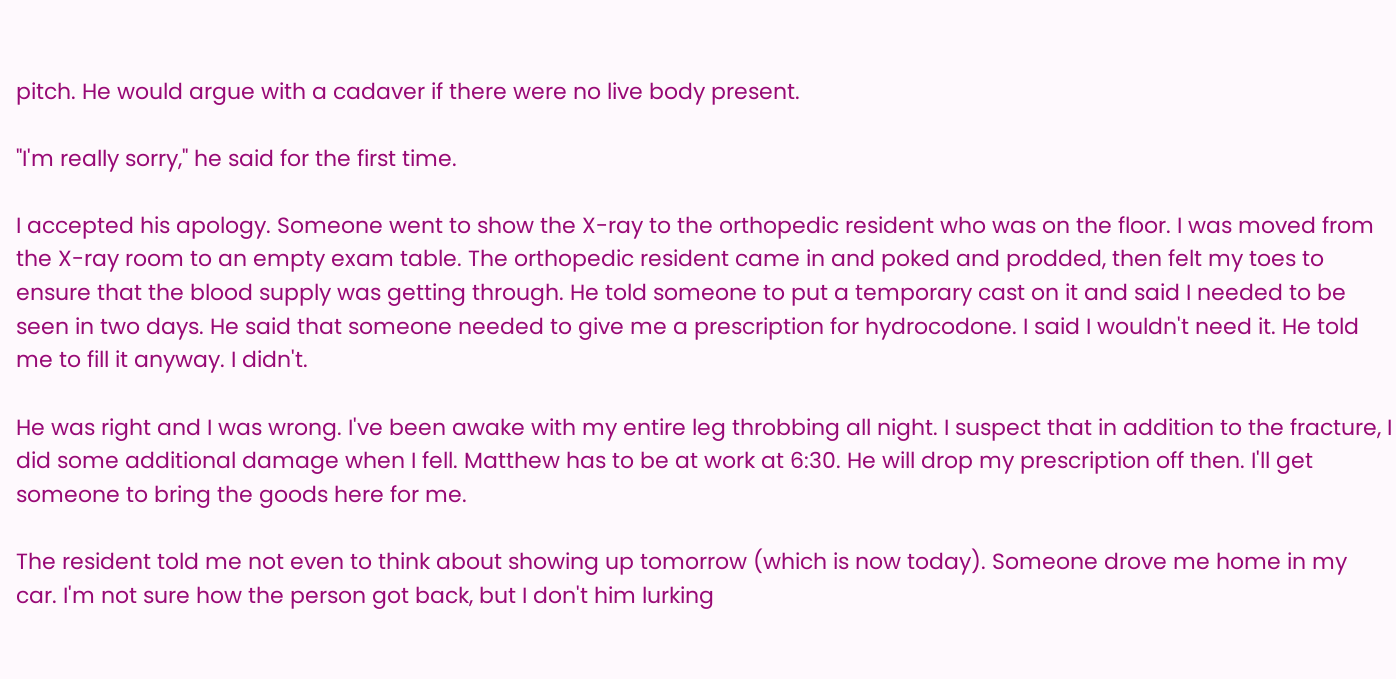pitch. He would argue with a cadaver if there were no live body present.

"I'm really sorry," he said for the first time.

I accepted his apology. Someone went to show the X-ray to the orthopedic resident who was on the floor. I was moved from the X-ray room to an empty exam table. The orthopedic resident came in and poked and prodded, then felt my toes to ensure that the blood supply was getting through. He told someone to put a temporary cast on it and said I needed to be seen in two days. He said that someone needed to give me a prescription for hydrocodone. I said I wouldn't need it. He told me to fill it anyway. I didn't.

He was right and I was wrong. I've been awake with my entire leg throbbing all night. I suspect that in addition to the fracture, I did some additional damage when I fell. Matthew has to be at work at 6:30. He will drop my prescription off then. I'll get someone to bring the goods here for me.

The resident told me not even to think about showing up tomorrow (which is now today). Someone drove me home in my car. I'm not sure how the person got back, but I don't him lurking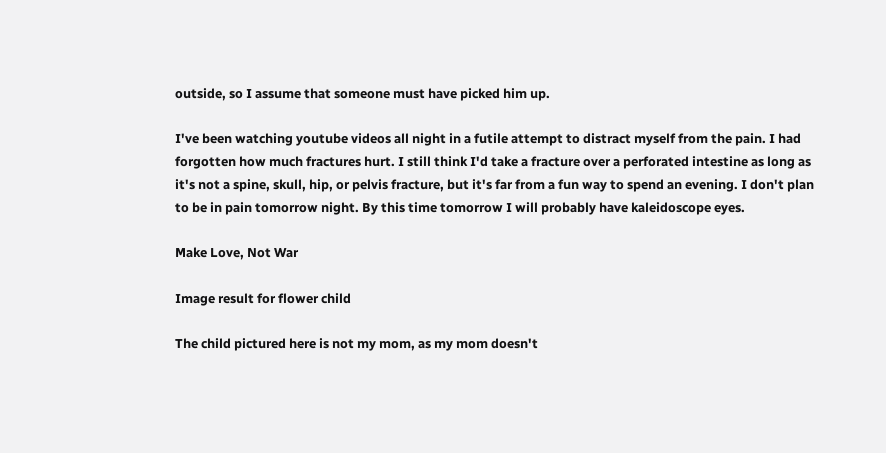outside, so I assume that someone must have picked him up.

I've been watching youtube videos all night in a futile attempt to distract myself from the pain. I had forgotten how much fractures hurt. I still think I'd take a fracture over a perforated intestine as long as it's not a spine, skull, hip, or pelvis fracture, but it's far from a fun way to spend an evening. I don't plan to be in pain tomorrow night. By this time tomorrow I will probably have kaleidoscope eyes.

Make Love, Not War

Image result for flower child

The child pictured here is not my mom, as my mom doesn't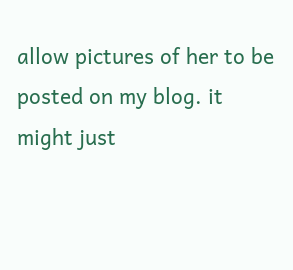allow pictures of her to be posted on my blog. it might just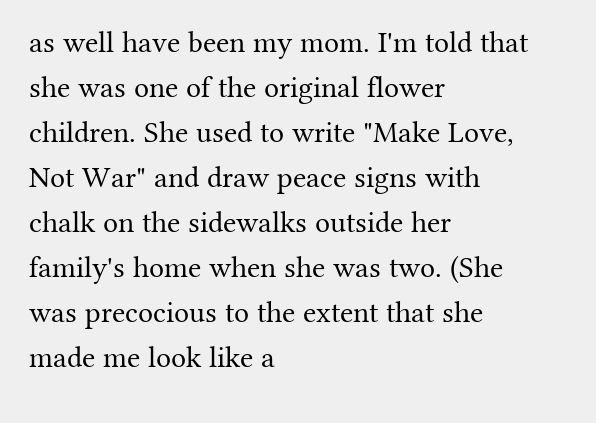as well have been my mom. I'm told that she was one of the original flower children. She used to write "Make Love, Not War" and draw peace signs with chalk on the sidewalks outside her family's home when she was two. (She was precocious to the extent that she made me look like a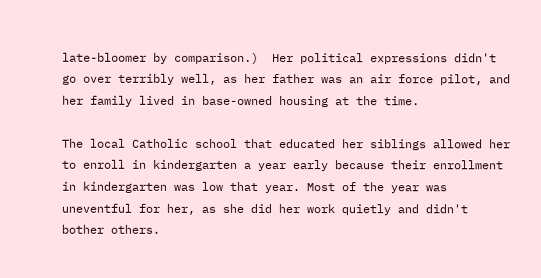late-bloomer by comparison.)  Her political expressions didn't go over terribly well, as her father was an air force pilot, and her family lived in base-owned housing at the time.

The local Catholic school that educated her siblings allowed her to enroll in kindergarten a year early because their enrollment in kindergarten was low that year. Most of the year was uneventful for her, as she did her work quietly and didn't bother others.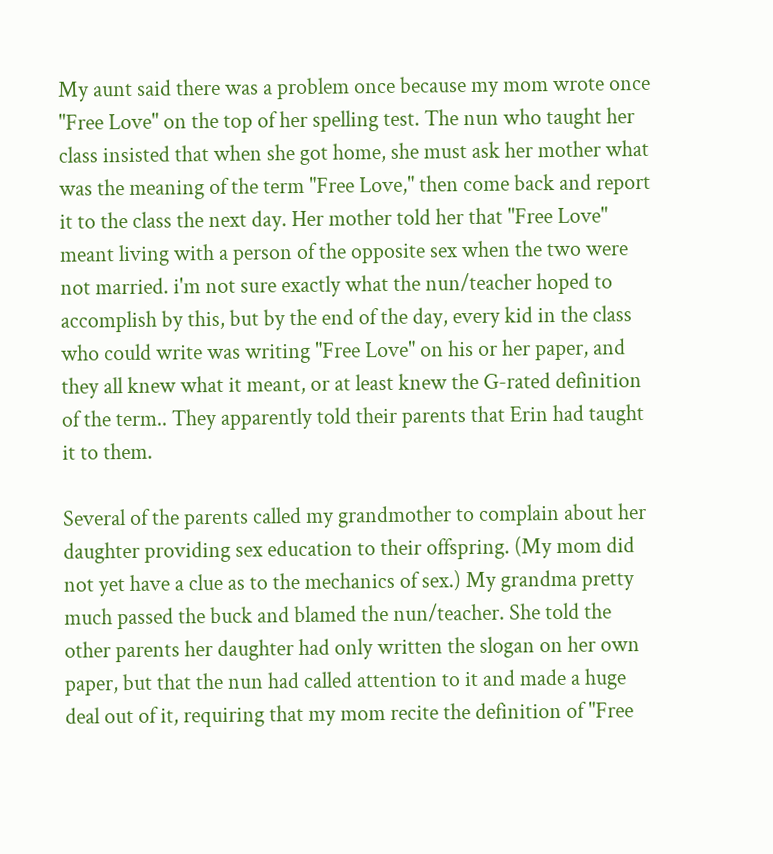My aunt said there was a problem once because my mom wrote once "Free Love" on the top of her spelling test. The nun who taught her class insisted that when she got home, she must ask her mother what was the meaning of the term "Free Love," then come back and report it to the class the next day. Her mother told her that "Free Love" meant living with a person of the opposite sex when the two were not married. i'm not sure exactly what the nun/teacher hoped to accomplish by this, but by the end of the day, every kid in the class who could write was writing "Free Love" on his or her paper, and they all knew what it meant, or at least knew the G-rated definition of the term.. They apparently told their parents that Erin had taught it to them.

Several of the parents called my grandmother to complain about her daughter providing sex education to their offspring. (My mom did not yet have a clue as to the mechanics of sex.) My grandma pretty much passed the buck and blamed the nun/teacher. She told the other parents her daughter had only written the slogan on her own paper, but that the nun had called attention to it and made a huge deal out of it, requiring that my mom recite the definition of "Free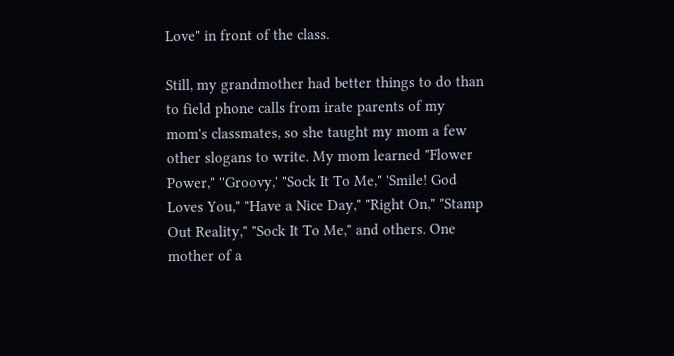Love" in front of the class.

Still, my grandmother had better things to do than to field phone calls from irate parents of my mom's classmates, so she taught my mom a few other slogans to write. My mom learned "Flower Power," ''Groovy,' "Sock It To Me," 'Smile! God Loves You," "Have a Nice Day," "Right On," "Stamp Out Reality," "Sock It To Me," and others. One mother of a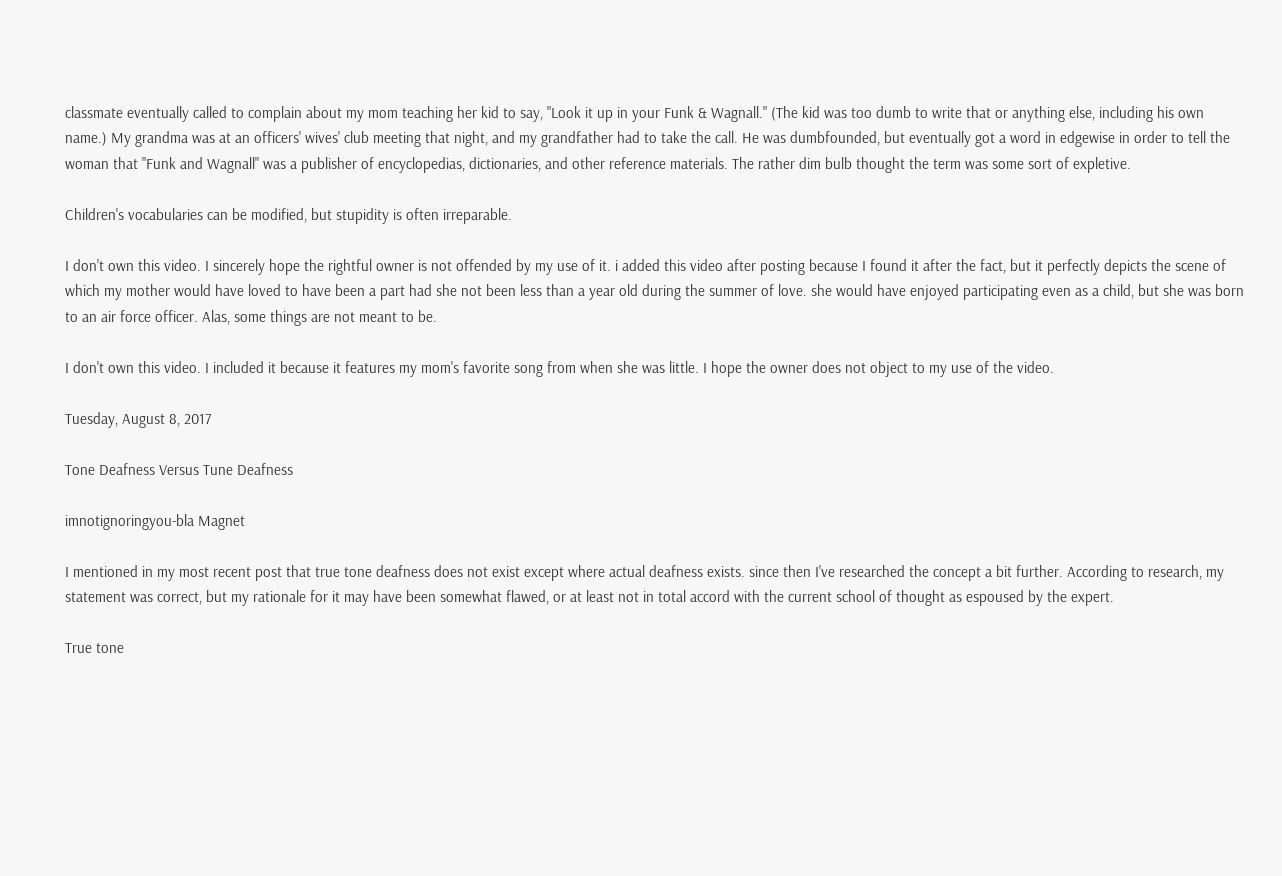classmate eventually called to complain about my mom teaching her kid to say, "Look it up in your Funk & Wagnall." (The kid was too dumb to write that or anything else, including his own name.) My grandma was at an officers' wives' club meeting that night, and my grandfather had to take the call. He was dumbfounded, but eventually got a word in edgewise in order to tell the woman that "Funk and Wagnall" was a publisher of encyclopedias, dictionaries, and other reference materials. The rather dim bulb thought the term was some sort of expletive.

Children's vocabularies can be modified, but stupidity is often irreparable.

I don't own this video. I sincerely hope the rightful owner is not offended by my use of it. i added this video after posting because I found it after the fact, but it perfectly depicts the scene of which my mother would have loved to have been a part had she not been less than a year old during the summer of love. she would have enjoyed participating even as a child, but she was born to an air force officer. Alas, some things are not meant to be.

I don't own this video. I included it because it features my mom's favorite song from when she was little. I hope the owner does not object to my use of the video.

Tuesday, August 8, 2017

Tone Deafness Versus Tune Deafness

imnotignoringyou-bla Magnet

I mentioned in my most recent post that true tone deafness does not exist except where actual deafness exists. since then I've researched the concept a bit further. According to research, my statement was correct, but my rationale for it may have been somewhat flawed, or at least not in total accord with the current school of thought as espoused by the expert.

True tone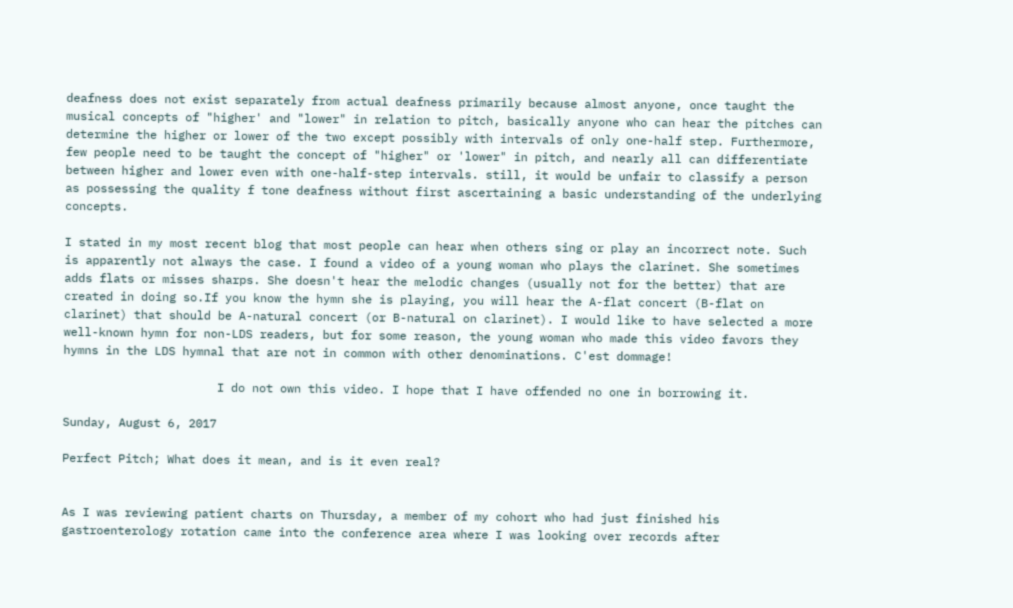deafness does not exist separately from actual deafness primarily because almost anyone, once taught the musical concepts of "higher' and "lower" in relation to pitch, basically anyone who can hear the pitches can determine the higher or lower of the two except possibly with intervals of only one-half step. Furthermore, few people need to be taught the concept of "higher" or 'lower" in pitch, and nearly all can differentiate between higher and lower even with one-half-step intervals. still, it would be unfair to classify a person as possessing the quality f tone deafness without first ascertaining a basic understanding of the underlying concepts.

I stated in my most recent blog that most people can hear when others sing or play an incorrect note. Such is apparently not always the case. I found a video of a young woman who plays the clarinet. She sometimes adds flats or misses sharps. She doesn't hear the melodic changes (usually not for the better) that are created in doing so.If you know the hymn she is playing, you will hear the A-flat concert (B-flat on clarinet) that should be A-natural concert (or B-natural on clarinet). I would like to have selected a more well-known hymn for non-LDS readers, but for some reason, the young woman who made this video favors they hymns in the LDS hymnal that are not in common with other denominations. C'est dommage!

                      I do not own this video. I hope that I have offended no one in borrowing it.

Sunday, August 6, 2017

Perfect Pitch; What does it mean, and is it even real?


As I was reviewing patient charts on Thursday, a member of my cohort who had just finished his gastroenterology rotation came into the conference area where I was looking over records after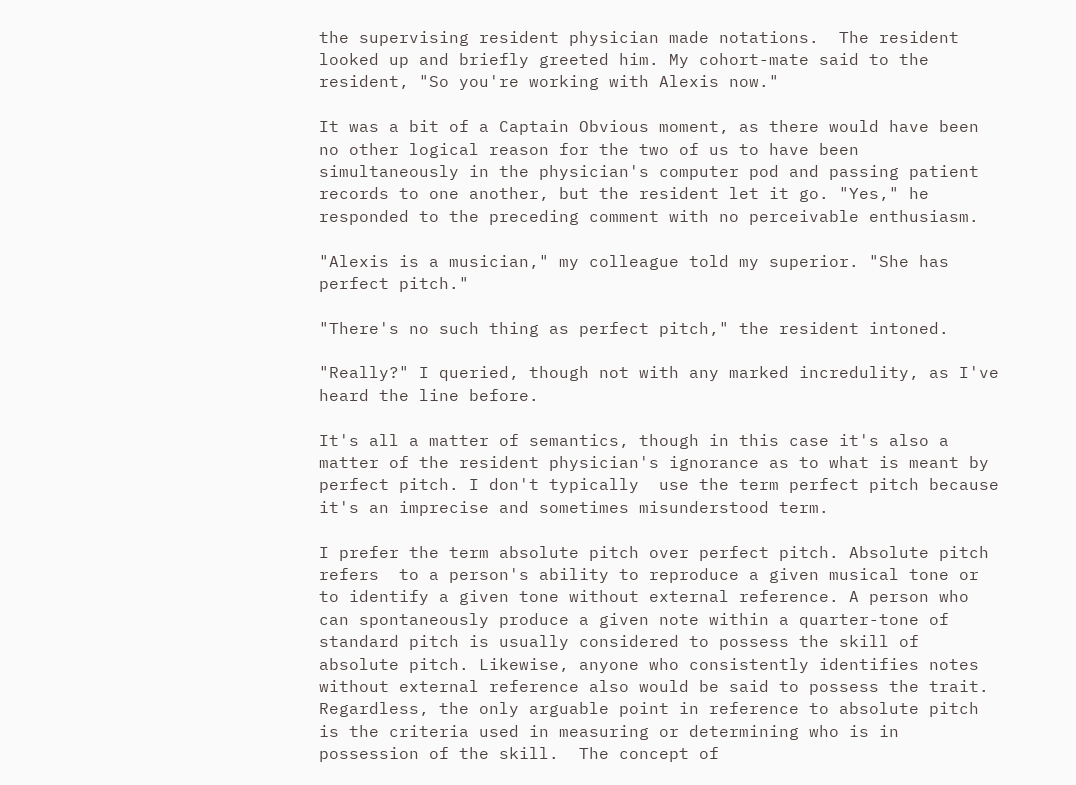the supervising resident physician made notations.  The resident looked up and briefly greeted him. My cohort-mate said to the resident, "So you're working with Alexis now."

It was a bit of a Captain Obvious moment, as there would have been no other logical reason for the two of us to have been simultaneously in the physician's computer pod and passing patient records to one another, but the resident let it go. "Yes," he responded to the preceding comment with no perceivable enthusiasm.

"Alexis is a musician," my colleague told my superior. "She has perfect pitch."

"There's no such thing as perfect pitch," the resident intoned.

"Really?" I queried, though not with any marked incredulity, as I've heard the line before.

It's all a matter of semantics, though in this case it's also a matter of the resident physician's ignorance as to what is meant by perfect pitch. I don't typically  use the term perfect pitch because it's an imprecise and sometimes misunderstood term.

I prefer the term absolute pitch over perfect pitch. Absolute pitch refers  to a person's ability to reproduce a given musical tone or to identify a given tone without external reference. A person who can spontaneously produce a given note within a quarter-tone of standard pitch is usually considered to possess the skill of absolute pitch. Likewise, anyone who consistently identifies notes without external reference also would be said to possess the trait. Regardless, the only arguable point in reference to absolute pitch is the criteria used in measuring or determining who is in possession of the skill.  The concept of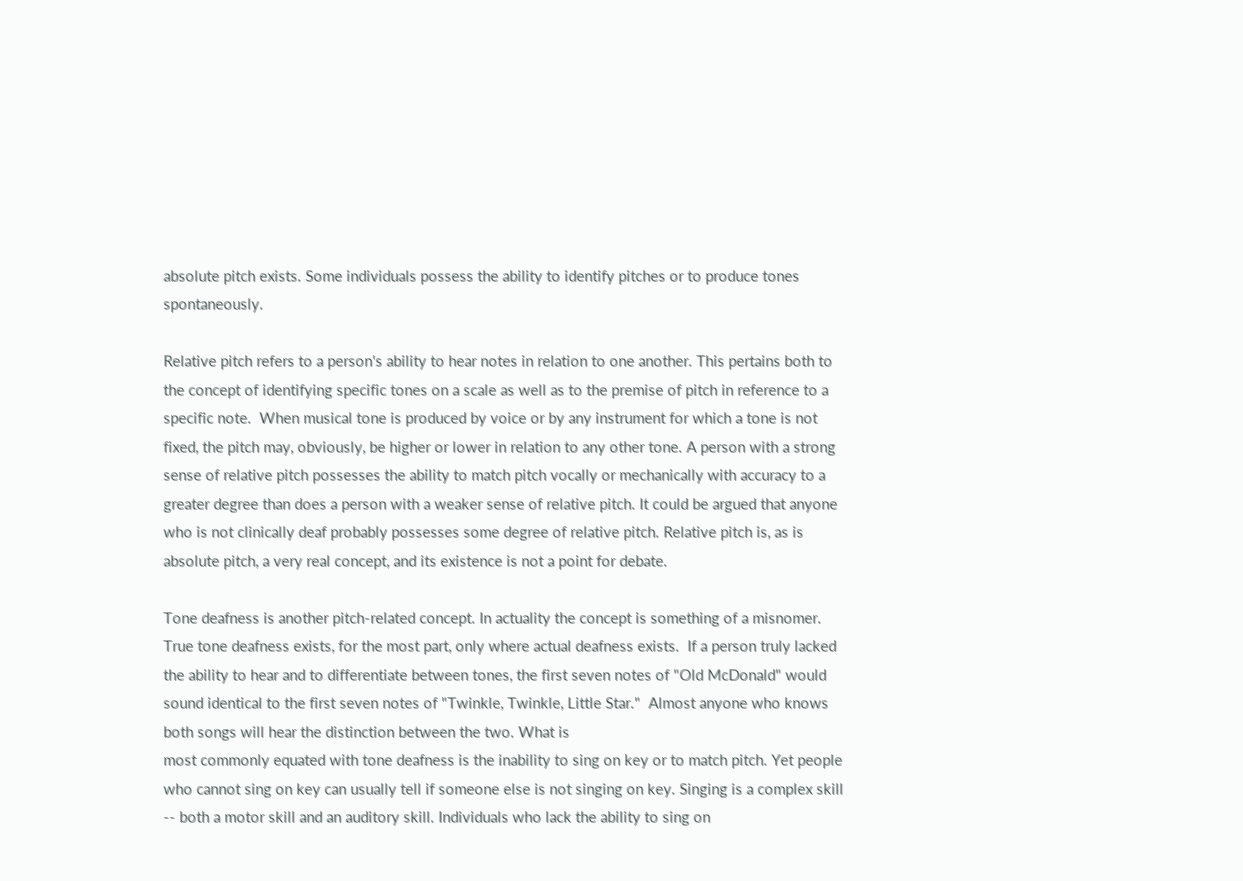absolute pitch exists. Some individuals possess the ability to identify pitches or to produce tones spontaneously.

Relative pitch refers to a person's ability to hear notes in relation to one another. This pertains both to the concept of identifying specific tones on a scale as well as to the premise of pitch in reference to a specific note.  When musical tone is produced by voice or by any instrument for which a tone is not fixed, the pitch may, obviously, be higher or lower in relation to any other tone. A person with a strong sense of relative pitch possesses the ability to match pitch vocally or mechanically with accuracy to a greater degree than does a person with a weaker sense of relative pitch. It could be argued that anyone who is not clinically deaf probably possesses some degree of relative pitch. Relative pitch is, as is absolute pitch, a very real concept, and its existence is not a point for debate.

Tone deafness is another pitch-related concept. In actuality the concept is something of a misnomer.  True tone deafness exists, for the most part, only where actual deafness exists.  If a person truly lacked the ability to hear and to differentiate between tones, the first seven notes of "Old McDonald" would sound identical to the first seven notes of "Twinkle, Twinkle, Little Star."  Almost anyone who knows both songs will hear the distinction between the two. What is
most commonly equated with tone deafness is the inability to sing on key or to match pitch. Yet people who cannot sing on key can usually tell if someone else is not singing on key. Singing is a complex skill -- both a motor skill and an auditory skill. Individuals who lack the ability to sing on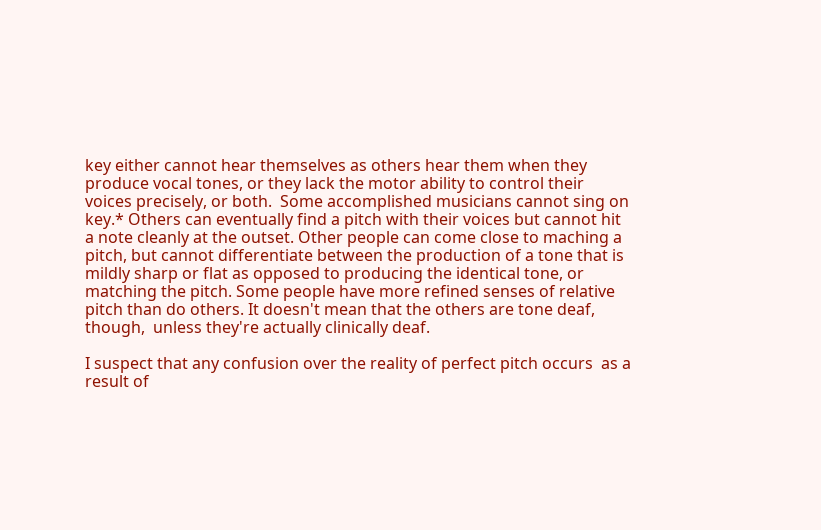key either cannot hear themselves as others hear them when they produce vocal tones, or they lack the motor ability to control their voices precisely, or both.  Some accomplished musicians cannot sing on key.* Others can eventually find a pitch with their voices but cannot hit a note cleanly at the outset. Other people can come close to maching a pitch, but cannot differentiate between the production of a tone that is mildly sharp or flat as opposed to producing the identical tone, or matching the pitch. Some people have more refined senses of relative pitch than do others. It doesn't mean that the others are tone deaf, though,  unless they're actually clinically deaf.

I suspect that any confusion over the reality of perfect pitch occurs  as a result of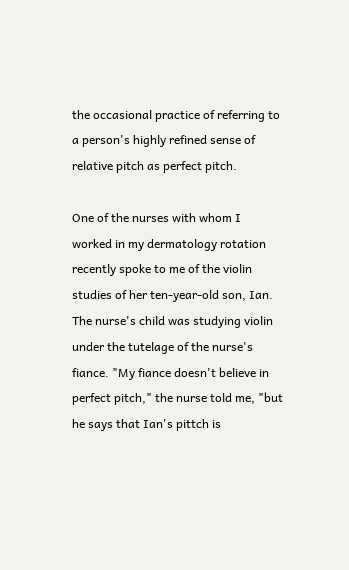the occasional practice of referring to a person's highly refined sense of relative pitch as perfect pitch.

One of the nurses with whom I worked in my dermatology rotation recently spoke to me of the violin studies of her ten-year-old son, Ian. The nurse's child was studying violin under the tutelage of the nurse's fiance. "My fiance doesn't believe in perfect pitch," the nurse told me, "but he says that Ian's pittch is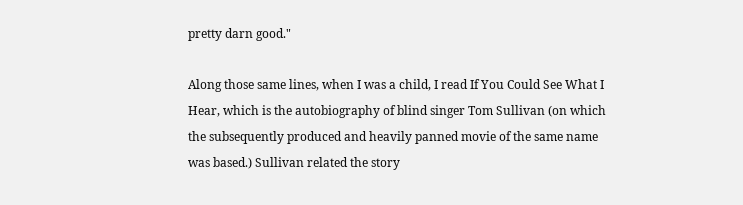pretty darn good."

Along those same lines, when I was a child, I read If You Could See What I Hear, which is the autobiography of blind singer Tom Sullivan (on which the subsequently produced and heavily panned movie of the same name was based.) Sullivan related the story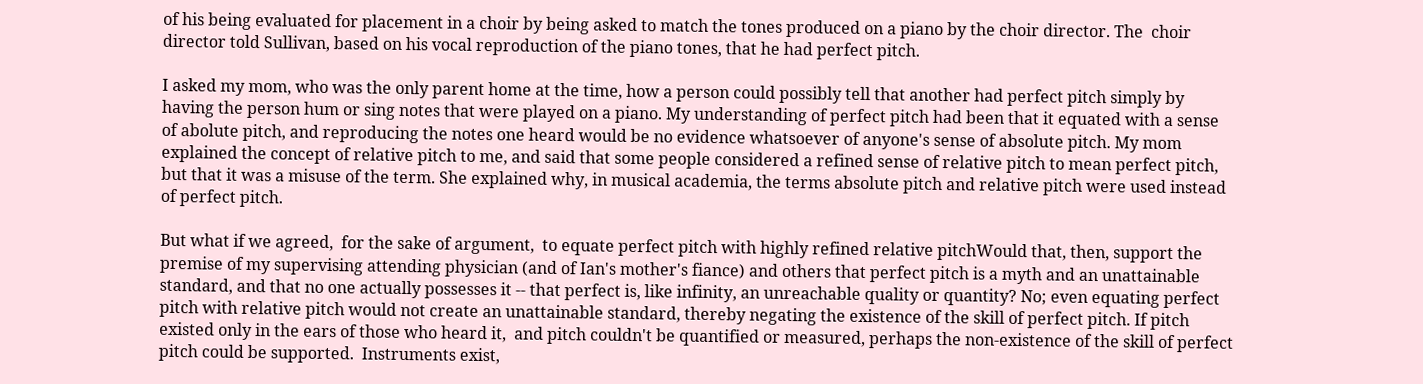of his being evaluated for placement in a choir by being asked to match the tones produced on a piano by the choir director. The  choir director told Sullivan, based on his vocal reproduction of the piano tones, that he had perfect pitch.

I asked my mom, who was the only parent home at the time, how a person could possibly tell that another had perfect pitch simply by having the person hum or sing notes that were played on a piano. My understanding of perfect pitch had been that it equated with a sense of abolute pitch, and reproducing the notes one heard would be no evidence whatsoever of anyone's sense of absolute pitch. My mom explained the concept of relative pitch to me, and said that some people considered a refined sense of relative pitch to mean perfect pitch, but that it was a misuse of the term. She explained why, in musical academia, the terms absolute pitch and relative pitch were used instead of perfect pitch.

But what if we agreed,  for the sake of argument,  to equate perfect pitch with highly refined relative pitchWould that, then, support the premise of my supervising attending physician (and of Ian's mother's fiance) and others that perfect pitch is a myth and an unattainable standard, and that no one actually possesses it -- that perfect is, like infinity, an unreachable quality or quantity? No; even equating perfect pitch with relative pitch would not create an unattainable standard, thereby negating the existence of the skill of perfect pitch. If pitch existed only in the ears of those who heard it,  and pitch couldn't be quantified or measured, perhaps the non-existence of the skill of perfect pitch could be supported.  Instruments exist,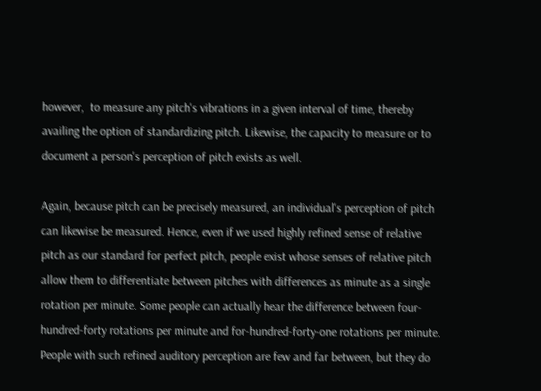however,  to measure any pitch's vibrations in a given interval of time, thereby availing the option of standardizing pitch. Likewise, the capacity to measure or to document a person's perception of pitch exists as well.

Again, because pitch can be precisely measured, an individual's perception of pitch can likewise be measured. Hence, even if we used highly refined sense of relative pitch as our standard for perfect pitch, people exist whose senses of relative pitch allow them to differentiate between pitches with differences as minute as a single rotation per minute. Some people can actually hear the difference between four-hundred-forty rotations per minute and for-hundred-forty-one rotations per minute. People with such refined auditory perception are few and far between, but they do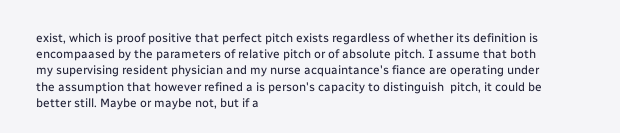exist, which is proof positive that perfect pitch exists regardless of whether its definition is encompaased by the parameters of relative pitch or of absolute pitch. I assume that both my supervising resident physician and my nurse acquaintance's fiance are operating under the assumption that however refined a is person's capacity to distinguish  pitch, it could be better still. Maybe or maybe not, but if a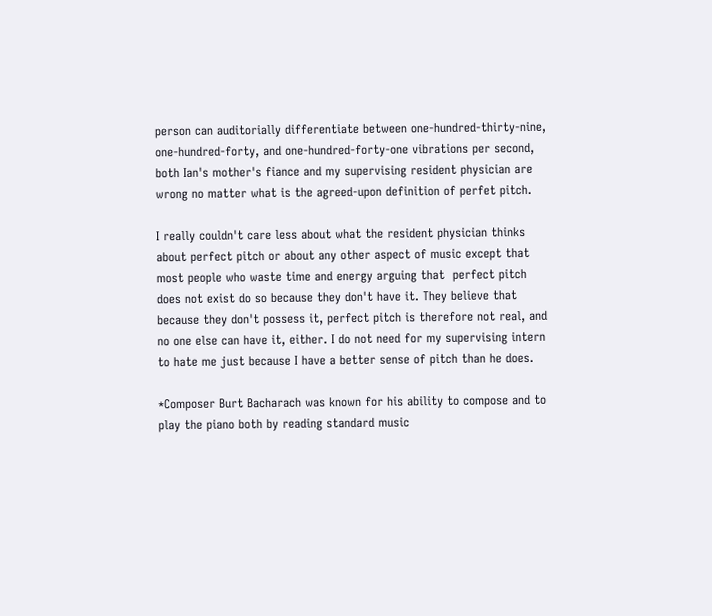person can auditorially differentiate between one-hundred-thirty-nine, one-hundred-forty, and one-hundred-forty-one vibrations per second,  both Ian's mother's fiance and my supervising resident physician are wrong no matter what is the agreed-upon definition of perfet pitch.

I really couldn't care less about what the resident physician thinks about perfect pitch or about any other aspect of music except that most people who waste time and energy arguing that  perfect pitch does not exist do so because they don't have it. They believe that because they don't possess it, perfect pitch is therefore not real, and no one else can have it, either. I do not need for my supervising intern to hate me just because I have a better sense of pitch than he does.

*Composer Burt Bacharach was known for his ability to compose and to play the piano both by reading standard music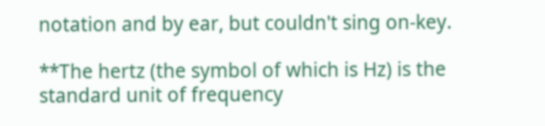notation and by ear, but couldn't sing on-key.

**The hertz (the symbol of which is Hz) is the standard unit of frequency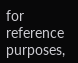for reference purposes,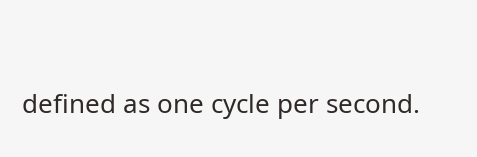defined as one cycle per second.